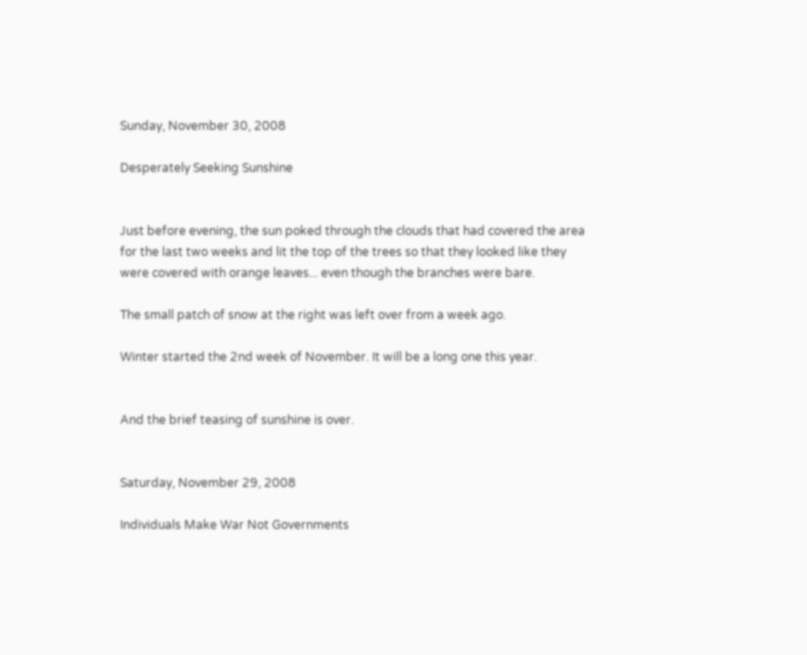Sunday, November 30, 2008

Desperately Seeking Sunshine


Just before evening, the sun poked through the clouds that had covered the area for the last two weeks and lit the top of the trees so that they looked like they were covered with orange leaves... even though the branches were bare.

The small patch of snow at the right was left over from a week ago.

Winter started the 2nd week of November. It will be a long one this year.


And the brief teasing of sunshine is over.


Saturday, November 29, 2008

Individuals Make War Not Governments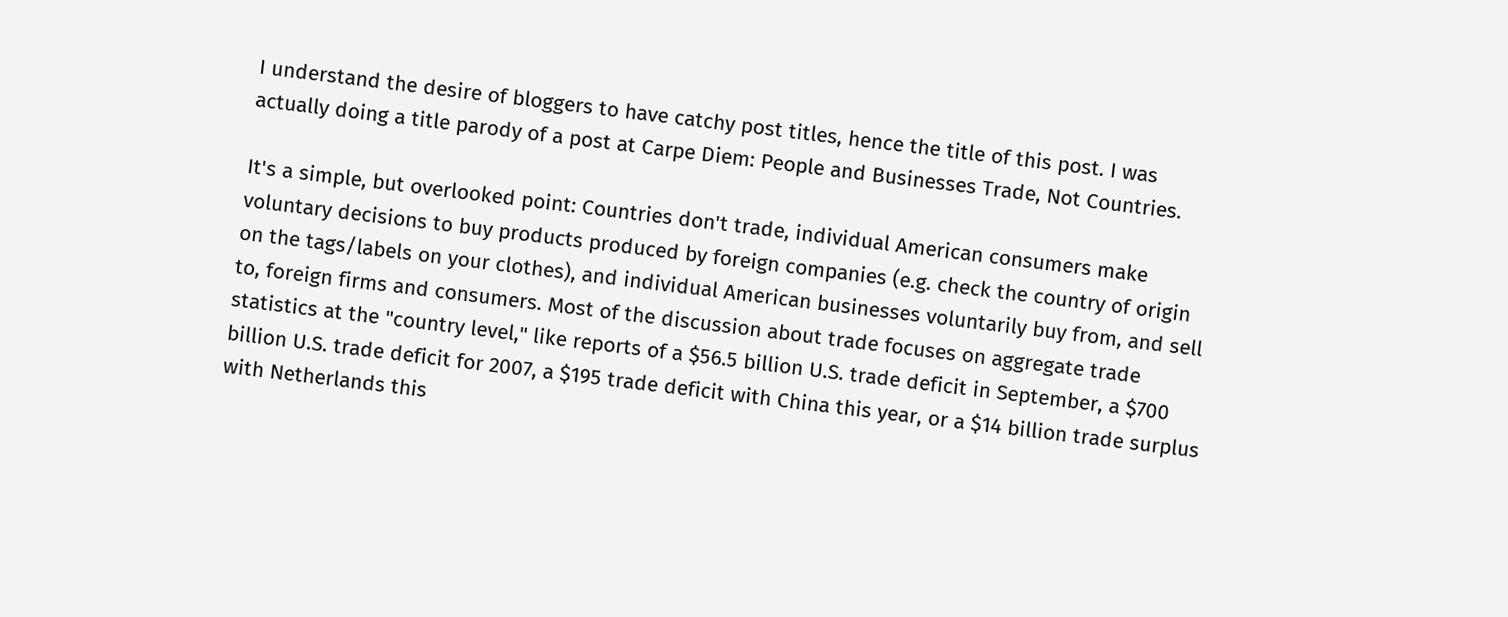I understand the desire of bloggers to have catchy post titles, hence the title of this post. I was actually doing a title parody of a post at Carpe Diem: People and Businesses Trade, Not Countries.

It's a simple, but overlooked point: Countries don't trade, individual American consumers make voluntary decisions to buy products produced by foreign companies (e.g. check the country of origin on the tags/labels on your clothes), and individual American businesses voluntarily buy from, and sell to, foreign firms and consumers. Most of the discussion about trade focuses on aggregate trade statistics at the "country level," like reports of a $56.5 billion U.S. trade deficit in September, a $700 billion U.S. trade deficit for 2007, a $195 trade deficit with China this year, or a $14 billion trade surplus with Netherlands this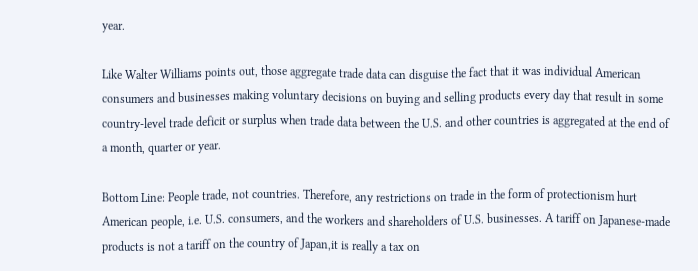year.

Like Walter Williams points out, those aggregate trade data can disguise the fact that it was individual American consumers and businesses making voluntary decisions on buying and selling products every day that result in some country-level trade deficit or surplus when trade data between the U.S. and other countries is aggregated at the end of a month, quarter or year.

Bottom Line: People trade, not countries. Therefore, any restrictions on trade in the form of protectionism hurt American people, i.e. U.S. consumers, and the workers and shareholders of U.S. businesses. A tariff on Japanese-made products is not a tariff on the country of Japan,it is really a tax on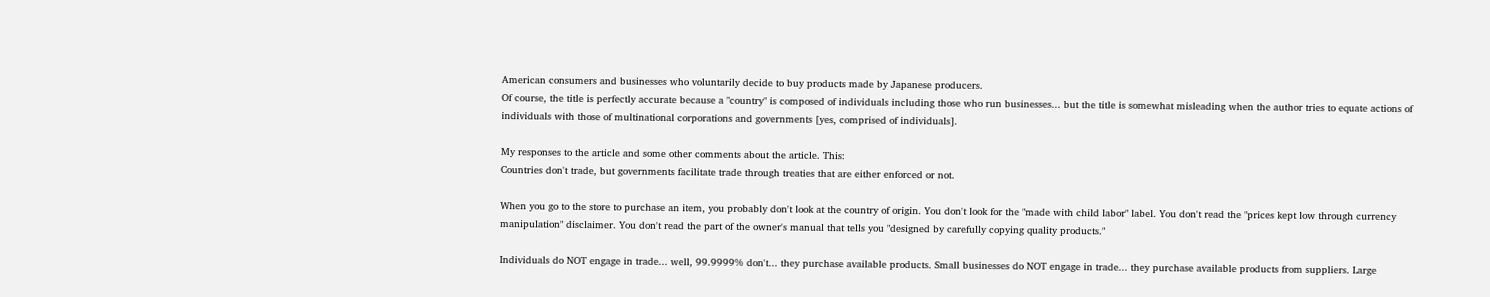American consumers and businesses who voluntarily decide to buy products made by Japanese producers.
Of course, the title is perfectly accurate because a "country" is composed of individuals including those who run businesses... but the title is somewhat misleading when the author tries to equate actions of individuals with those of multinational corporations and governments [yes, comprised of individuals].

My responses to the article and some other comments about the article. This:
Countries don't trade, but governments facilitate trade through treaties that are either enforced or not.

When you go to the store to purchase an item, you probably don't look at the country of origin. You don't look for the "made with child labor" label. You don't read the "prices kept low through currency manipulation" disclaimer. You don't read the part of the owner's manual that tells you "designed by carefully copying quality products."

Individuals do NOT engage in trade... well, 99.9999% don't... they purchase available products. Small businesses do NOT engage in trade... they purchase available products from suppliers. Large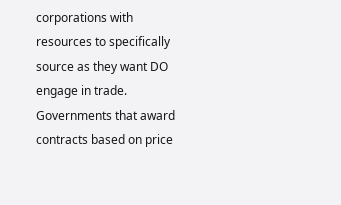corporations with resources to specifically source as they want DO engage in trade. Governments that award contracts based on price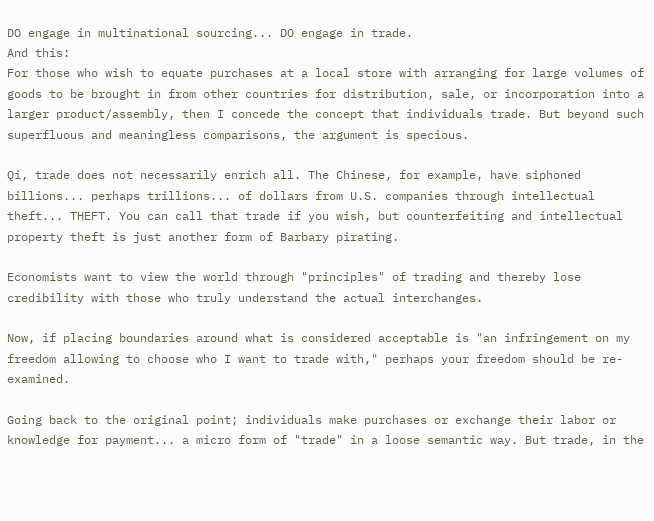DO engage in multinational sourcing... DO engage in trade.
And this:
For those who wish to equate purchases at a local store with arranging for large volumes of goods to be brought in from other countries for distribution, sale, or incorporation into a larger product/assembly, then I concede the concept that individuals trade. But beyond such superfluous and meaningless comparisons, the argument is specious.

Qi, trade does not necessarily enrich all. The Chinese, for example, have siphoned billions... perhaps trillions... of dollars from U.S. companies through intellectual theft... THEFT. You can call that trade if you wish, but counterfeiting and intellectual property theft is just another form of Barbary pirating.

Economists want to view the world through "principles" of trading and thereby lose credibility with those who truly understand the actual interchanges.

Now, if placing boundaries around what is considered acceptable is "an infringement on my freedom allowing to choose who I want to trade with," perhaps your freedom should be re-examined.

Going back to the original point; individuals make purchases or exchange their labor or knowledge for payment... a micro form of "trade" in a loose semantic way. But trade, in the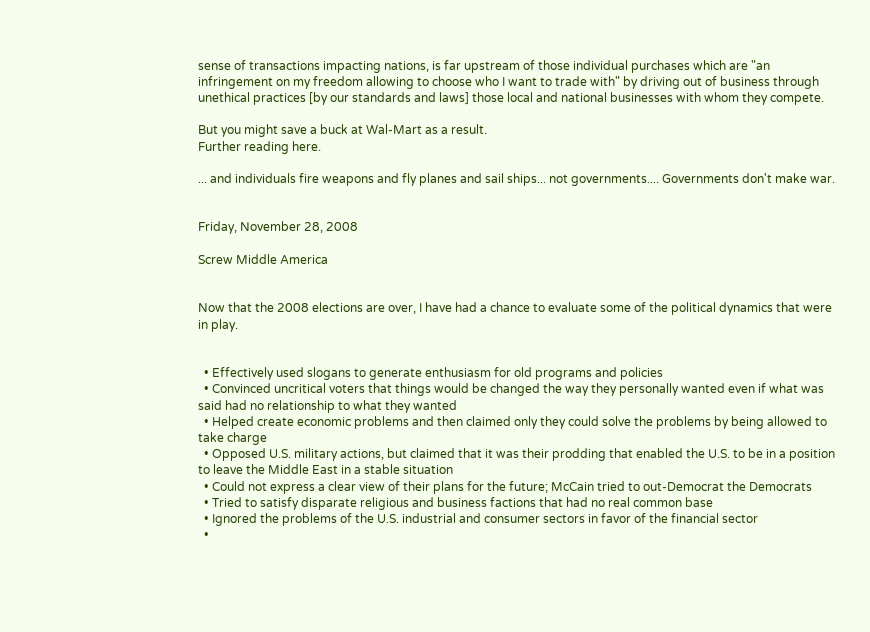sense of transactions impacting nations, is far upstream of those individual purchases which are "an infringement on my freedom allowing to choose who I want to trade with" by driving out of business through unethical practices [by our standards and laws] those local and national businesses with whom they compete.

But you might save a buck at Wal-Mart as a result.
Further reading here.

... and individuals fire weapons and fly planes and sail ships... not governments.... Governments don't make war.


Friday, November 28, 2008

Screw Middle America


Now that the 2008 elections are over, I have had a chance to evaluate some of the political dynamics that were in play.


  • Effectively used slogans to generate enthusiasm for old programs and policies
  • Convinced uncritical voters that things would be changed the way they personally wanted even if what was said had no relationship to what they wanted
  • Helped create economic problems and then claimed only they could solve the problems by being allowed to take charge
  • Opposed U.S. military actions, but claimed that it was their prodding that enabled the U.S. to be in a position to leave the Middle East in a stable situation
  • Could not express a clear view of their plans for the future; McCain tried to out-Democrat the Democrats
  • Tried to satisfy disparate religious and business factions that had no real common base
  • Ignored the problems of the U.S. industrial and consumer sectors in favor of the financial sector
  •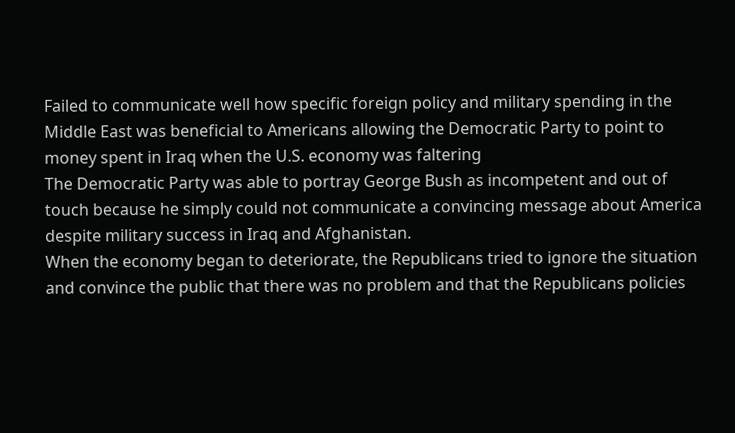Failed to communicate well how specific foreign policy and military spending in the Middle East was beneficial to Americans allowing the Democratic Party to point to money spent in Iraq when the U.S. economy was faltering
The Democratic Party was able to portray George Bush as incompetent and out of touch because he simply could not communicate a convincing message about America despite military success in Iraq and Afghanistan.
When the economy began to deteriorate, the Republicans tried to ignore the situation and convince the public that there was no problem and that the Republicans policies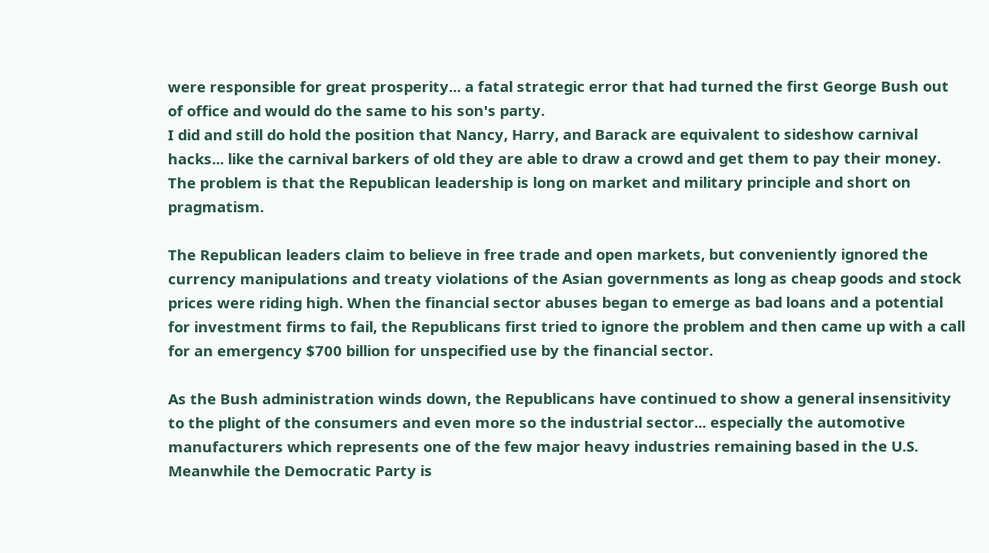were responsible for great prosperity... a fatal strategic error that had turned the first George Bush out of office and would do the same to his son's party.
I did and still do hold the position that Nancy, Harry, and Barack are equivalent to sideshow carnival hacks... like the carnival barkers of old they are able to draw a crowd and get them to pay their money. The problem is that the Republican leadership is long on market and military principle and short on pragmatism.

The Republican leaders claim to believe in free trade and open markets, but conveniently ignored the currency manipulations and treaty violations of the Asian governments as long as cheap goods and stock prices were riding high. When the financial sector abuses began to emerge as bad loans and a potential for investment firms to fail, the Republicans first tried to ignore the problem and then came up with a call for an emergency $700 billion for unspecified use by the financial sector.

As the Bush administration winds down, the Republicans have continued to show a general insensitivity to the plight of the consumers and even more so the industrial sector... especially the automotive manufacturers which represents one of the few major heavy industries remaining based in the U.S. Meanwhile the Democratic Party is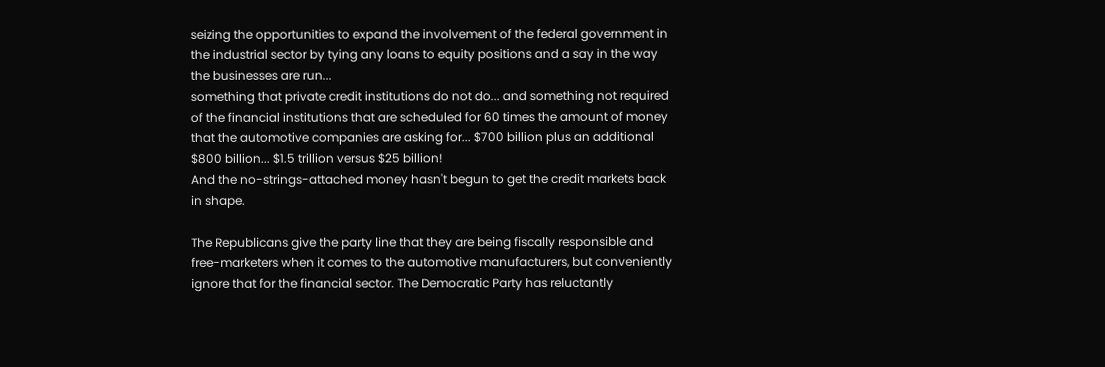seizing the opportunities to expand the involvement of the federal government in the industrial sector by tying any loans to equity positions and a say in the way the businesses are run...
something that private credit institutions do not do... and something not required of the financial institutions that are scheduled for 60 times the amount of money that the automotive companies are asking for... $700 billion plus an additional $800 billion... $1.5 trillion versus $25 billion!
And the no-strings-attached money hasn't begun to get the credit markets back in shape.

The Republicans give the party line that they are being fiscally responsible and free-marketers when it comes to the automotive manufacturers, but conveniently ignore that for the financial sector. The Democratic Party has reluctantly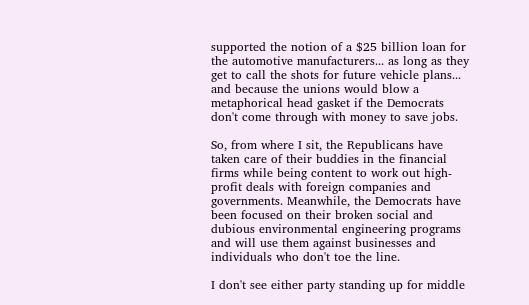supported the notion of a $25 billion loan for the automotive manufacturers... as long as they get to call the shots for future vehicle plans... and because the unions would blow a metaphorical head gasket if the Democrats don't come through with money to save jobs.

So, from where I sit, the Republicans have taken care of their buddies in the financial firms while being content to work out high-profit deals with foreign companies and governments. Meanwhile, the Democrats have been focused on their broken social and dubious environmental engineering programs and will use them against businesses and individuals who don't toe the line.

I don't see either party standing up for middle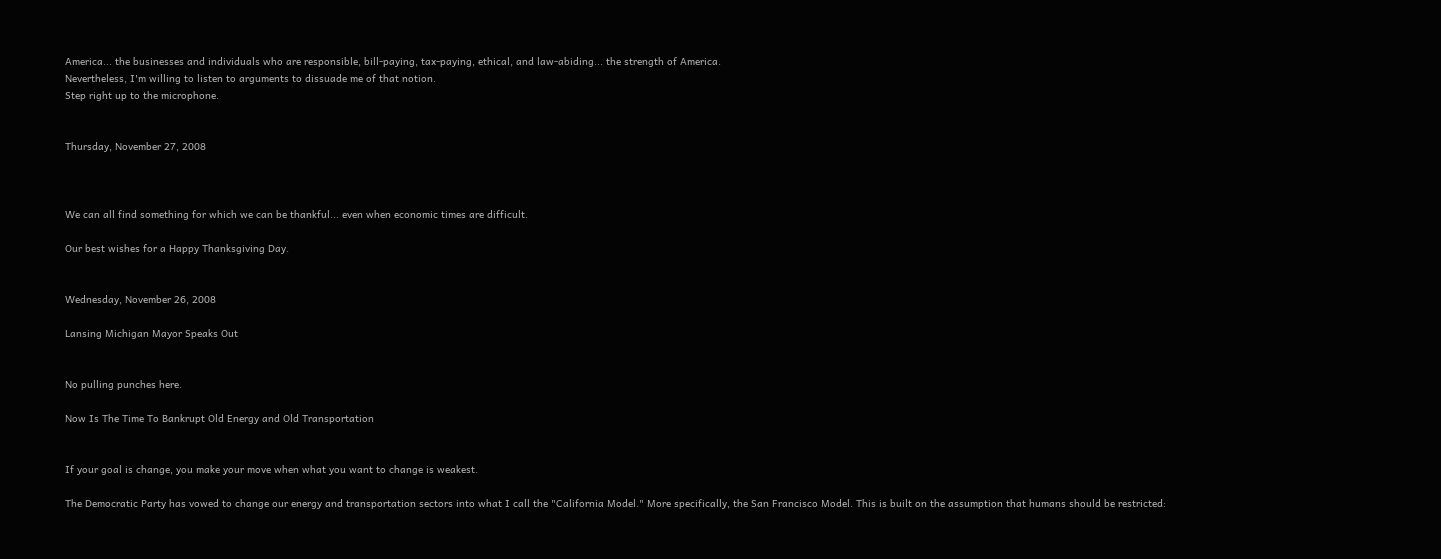America... the businesses and individuals who are responsible, bill-paying, tax-paying, ethical, and law-abiding... the strength of America.
Nevertheless, I'm willing to listen to arguments to dissuade me of that notion.
Step right up to the microphone.


Thursday, November 27, 2008



We can all find something for which we can be thankful... even when economic times are difficult.

Our best wishes for a Happy Thanksgiving Day.


Wednesday, November 26, 2008

Lansing Michigan Mayor Speaks Out


No pulling punches here.

Now Is The Time To Bankrupt Old Energy and Old Transportation


If your goal is change, you make your move when what you want to change is weakest.

The Democratic Party has vowed to change our energy and transportation sectors into what I call the "California Model." More specifically, the San Francisco Model. This is built on the assumption that humans should be restricted: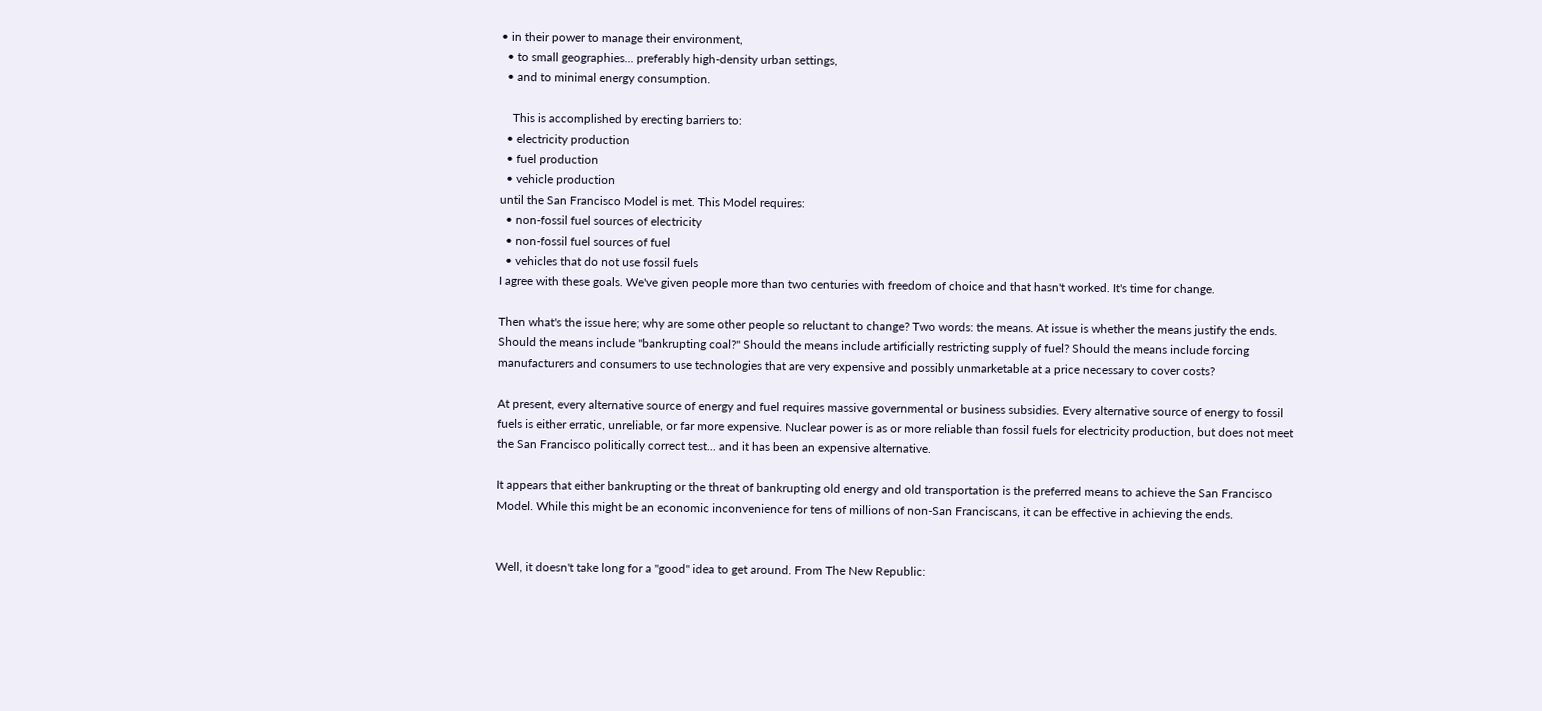• in their power to manage their environment,
  • to small geographies... preferably high-density urban settings,
  • and to minimal energy consumption.

    This is accomplished by erecting barriers to:
  • electricity production
  • fuel production
  • vehicle production
until the San Francisco Model is met. This Model requires:
  • non-fossil fuel sources of electricity
  • non-fossil fuel sources of fuel
  • vehicles that do not use fossil fuels
I agree with these goals. We've given people more than two centuries with freedom of choice and that hasn't worked. It's time for change.

Then what's the issue here; why are some other people so reluctant to change? Two words: the means. At issue is whether the means justify the ends. Should the means include "bankrupting coal?" Should the means include artificially restricting supply of fuel? Should the means include forcing manufacturers and consumers to use technologies that are very expensive and possibly unmarketable at a price necessary to cover costs?

At present, every alternative source of energy and fuel requires massive governmental or business subsidies. Every alternative source of energy to fossil fuels is either erratic, unreliable, or far more expensive. Nuclear power is as or more reliable than fossil fuels for electricity production, but does not meet the San Francisco politically correct test... and it has been an expensive alternative.

It appears that either bankrupting or the threat of bankrupting old energy and old transportation is the preferred means to achieve the San Francisco Model. While this might be an economic inconvenience for tens of millions of non-San Franciscans, it can be effective in achieving the ends.


Well, it doesn't take long for a "good" idea to get around. From The New Republic: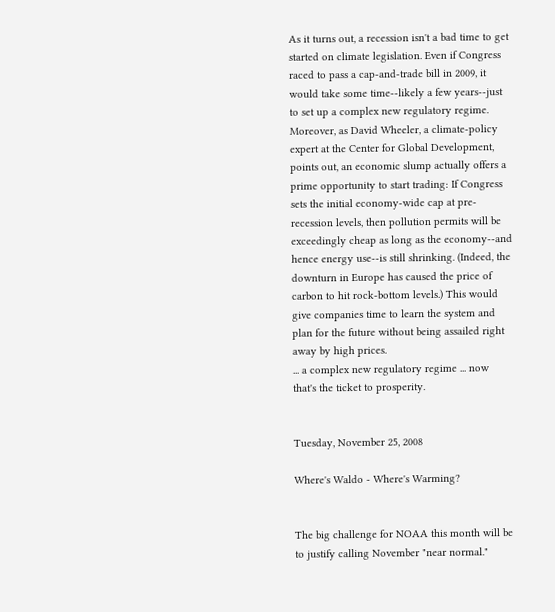As it turns out, a recession isn't a bad time to get started on climate legislation. Even if Congress raced to pass a cap-and-trade bill in 2009, it would take some time--likely a few years--just to set up a complex new regulatory regime. Moreover, as David Wheeler, a climate-policy expert at the Center for Global Development, points out, an economic slump actually offers a prime opportunity to start trading: If Congress sets the initial economy-wide cap at pre-recession levels, then pollution permits will be exceedingly cheap as long as the economy--and hence energy use--is still shrinking. (Indeed, the downturn in Europe has caused the price of carbon to hit rock-bottom levels.) This would give companies time to learn the system and plan for the future without being assailed right away by high prices.
... a complex new regulatory regime ... now that's the ticket to prosperity.


Tuesday, November 25, 2008

Where's Waldo - Where's Warming?


The big challenge for NOAA this month will be to justify calling November "near normal."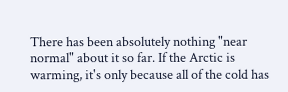There has been absolutely nothing "near normal" about it so far. If the Arctic is warming, it's only because all of the cold has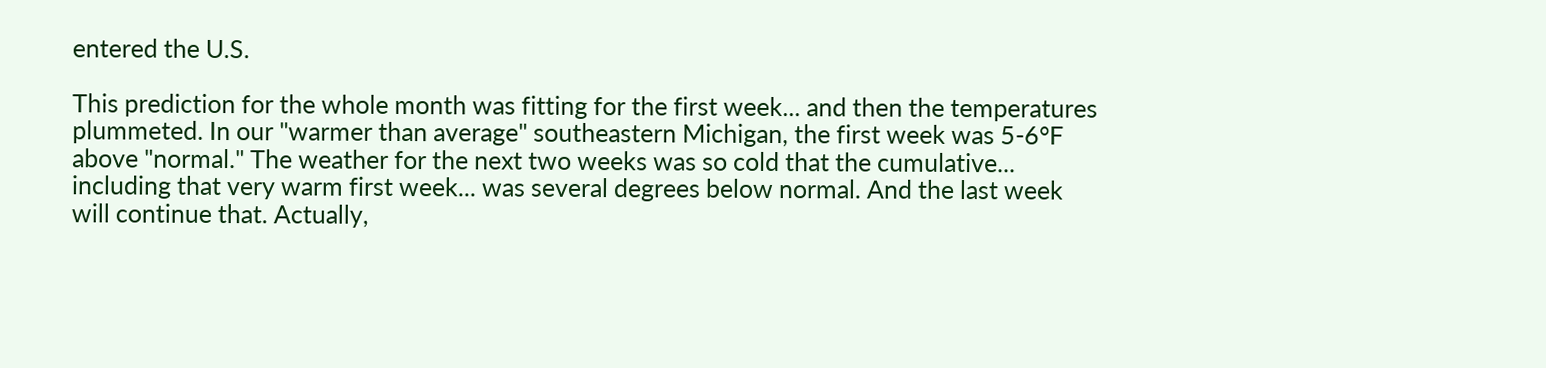entered the U.S.

This prediction for the whole month was fitting for the first week... and then the temperatures plummeted. In our "warmer than average" southeastern Michigan, the first week was 5-6°F above "normal." The weather for the next two weeks was so cold that the cumulative... including that very warm first week... was several degrees below normal. And the last week will continue that. Actually,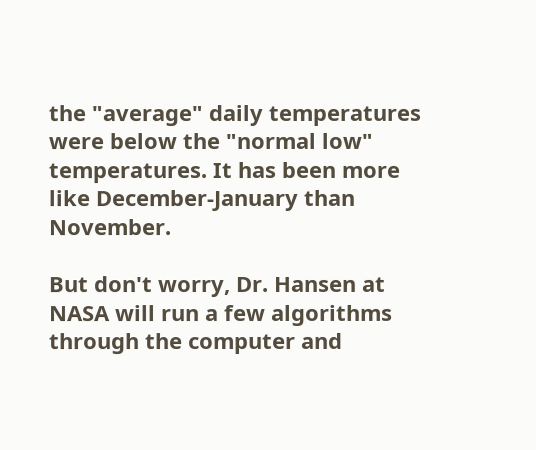the "average" daily temperatures were below the "normal low" temperatures. It has been more like December-January than November.

But don't worry, Dr. Hansen at NASA will run a few algorithms through the computer and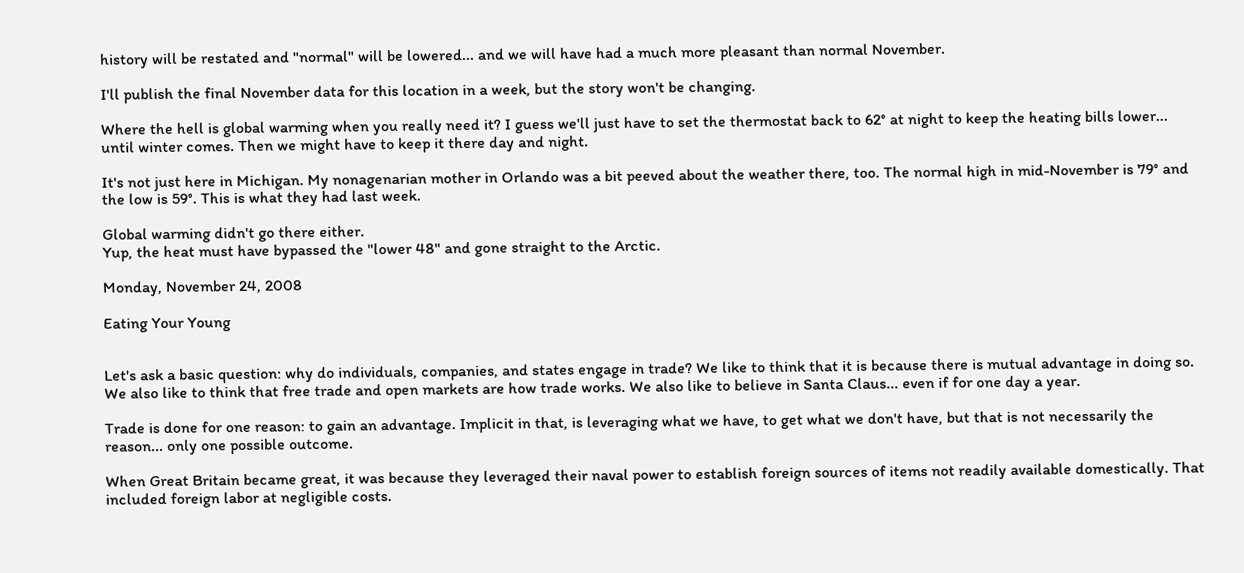history will be restated and "normal" will be lowered... and we will have had a much more pleasant than normal November.

I'll publish the final November data for this location in a week, but the story won't be changing.

Where the hell is global warming when you really need it? I guess we'll just have to set the thermostat back to 62° at night to keep the heating bills lower... until winter comes. Then we might have to keep it there day and night.

It's not just here in Michigan. My nonagenarian mother in Orlando was a bit peeved about the weather there, too. The normal high in mid-November is 79° and the low is 59°. This is what they had last week.

Global warming didn't go there either.
Yup, the heat must have bypassed the "lower 48" and gone straight to the Arctic.

Monday, November 24, 2008

Eating Your Young


Let's ask a basic question: why do individuals, companies, and states engage in trade? We like to think that it is because there is mutual advantage in doing so. We also like to think that free trade and open markets are how trade works. We also like to believe in Santa Claus... even if for one day a year.

Trade is done for one reason: to gain an advantage. Implicit in that, is leveraging what we have, to get what we don't have, but that is not necessarily the reason... only one possible outcome.

When Great Britain became great, it was because they leveraged their naval power to establish foreign sources of items not readily available domestically. That included foreign labor at negligible costs.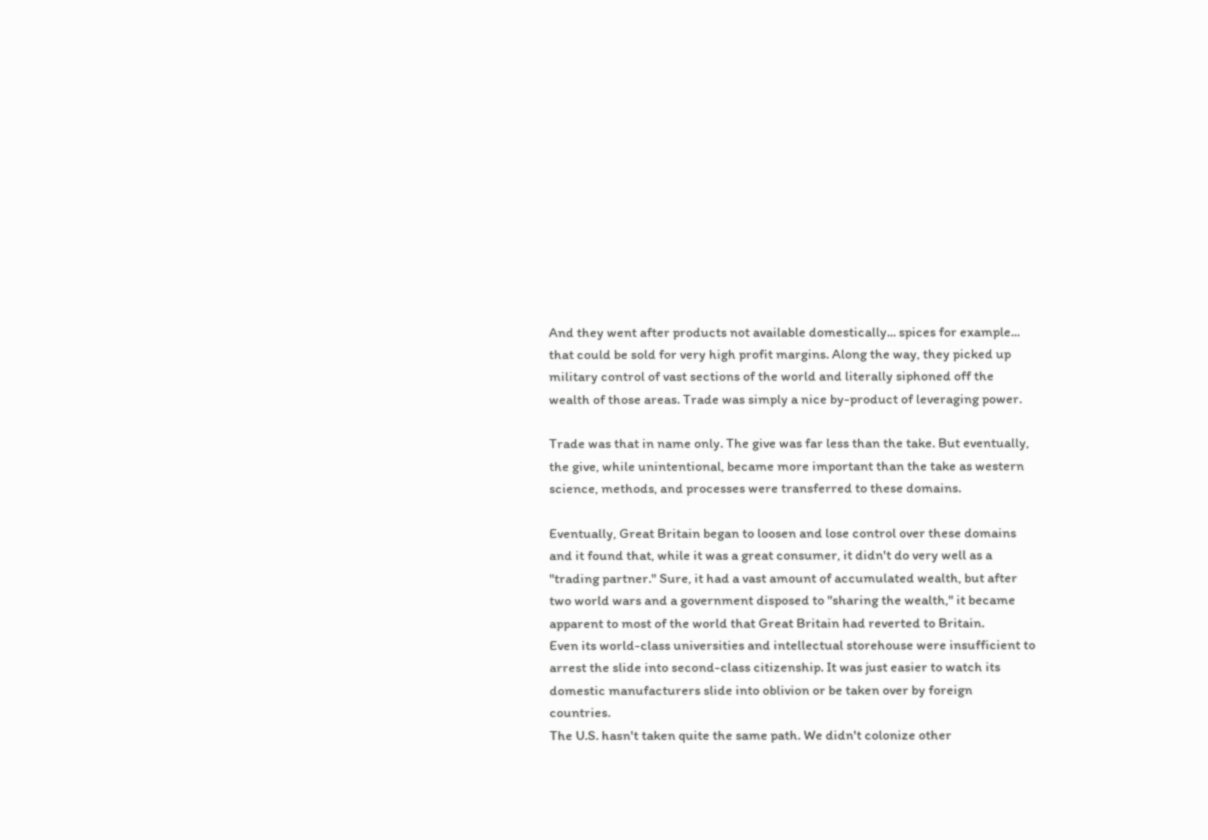And they went after products not available domestically... spices for example... that could be sold for very high profit margins. Along the way, they picked up military control of vast sections of the world and literally siphoned off the wealth of those areas. Trade was simply a nice by-product of leveraging power.

Trade was that in name only. The give was far less than the take. But eventually, the give, while unintentional, became more important than the take as western science, methods, and processes were transferred to these domains.

Eventually, Great Britain began to loosen and lose control over these domains and it found that, while it was a great consumer, it didn't do very well as a "trading partner." Sure, it had a vast amount of accumulated wealth, but after two world wars and a government disposed to "sharing the wealth," it became apparent to most of the world that Great Britain had reverted to Britain.
Even its world-class universities and intellectual storehouse were insufficient to arrest the slide into second-class citizenship. It was just easier to watch its domestic manufacturers slide into oblivion or be taken over by foreign countries.
The U.S. hasn't taken quite the same path. We didn't colonize other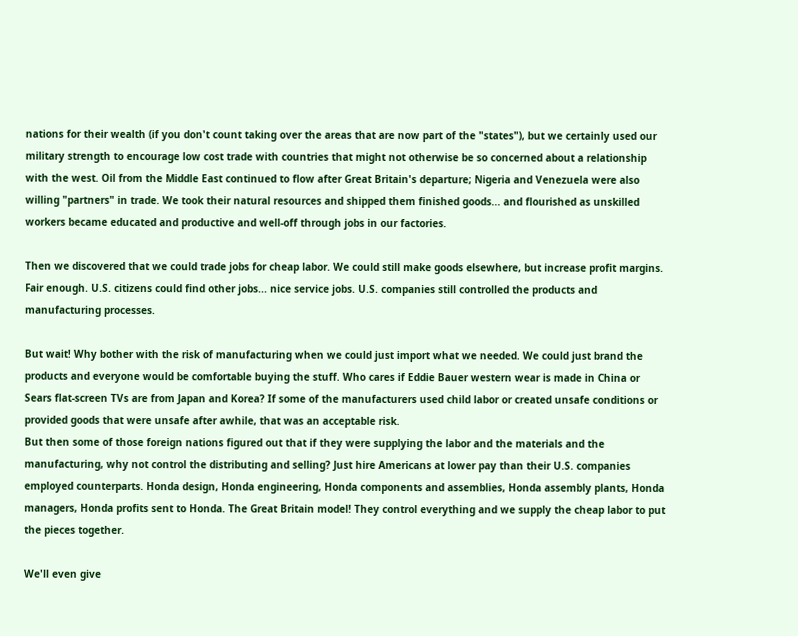nations for their wealth (if you don't count taking over the areas that are now part of the "states"), but we certainly used our military strength to encourage low cost trade with countries that might not otherwise be so concerned about a relationship with the west. Oil from the Middle East continued to flow after Great Britain's departure; Nigeria and Venezuela were also willing "partners" in trade. We took their natural resources and shipped them finished goods... and flourished as unskilled workers became educated and productive and well-off through jobs in our factories.

Then we discovered that we could trade jobs for cheap labor. We could still make goods elsewhere, but increase profit margins. Fair enough. U.S. citizens could find other jobs... nice service jobs. U.S. companies still controlled the products and manufacturing processes.

But wait! Why bother with the risk of manufacturing when we could just import what we needed. We could just brand the products and everyone would be comfortable buying the stuff. Who cares if Eddie Bauer western wear is made in China or Sears flat-screen TVs are from Japan and Korea? If some of the manufacturers used child labor or created unsafe conditions or provided goods that were unsafe after awhile, that was an acceptable risk.
But then some of those foreign nations figured out that if they were supplying the labor and the materials and the manufacturing, why not control the distributing and selling? Just hire Americans at lower pay than their U.S. companies employed counterparts. Honda design, Honda engineering, Honda components and assemblies, Honda assembly plants, Honda managers, Honda profits sent to Honda. The Great Britain model! They control everything and we supply the cheap labor to put the pieces together.

We'll even give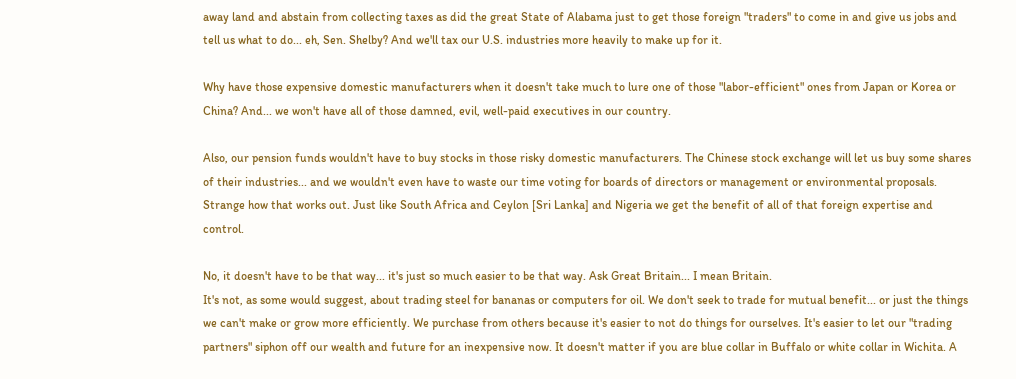away land and abstain from collecting taxes as did the great State of Alabama just to get those foreign "traders" to come in and give us jobs and tell us what to do... eh, Sen. Shelby? And we'll tax our U.S. industries more heavily to make up for it.

Why have those expensive domestic manufacturers when it doesn't take much to lure one of those "labor-efficient" ones from Japan or Korea or China? And... we won't have all of those damned, evil, well-paid executives in our country.

Also, our pension funds wouldn't have to buy stocks in those risky domestic manufacturers. The Chinese stock exchange will let us buy some shares of their industries... and we wouldn't even have to waste our time voting for boards of directors or management or environmental proposals.
Strange how that works out. Just like South Africa and Ceylon [Sri Lanka] and Nigeria we get the benefit of all of that foreign expertise and control.

No, it doesn't have to be that way... it's just so much easier to be that way. Ask Great Britain... I mean Britain.
It's not, as some would suggest, about trading steel for bananas or computers for oil. We don't seek to trade for mutual benefit... or just the things we can't make or grow more efficiently. We purchase from others because it's easier to not do things for ourselves. It's easier to let our "trading partners" siphon off our wealth and future for an inexpensive now. It doesn't matter if you are blue collar in Buffalo or white collar in Wichita. A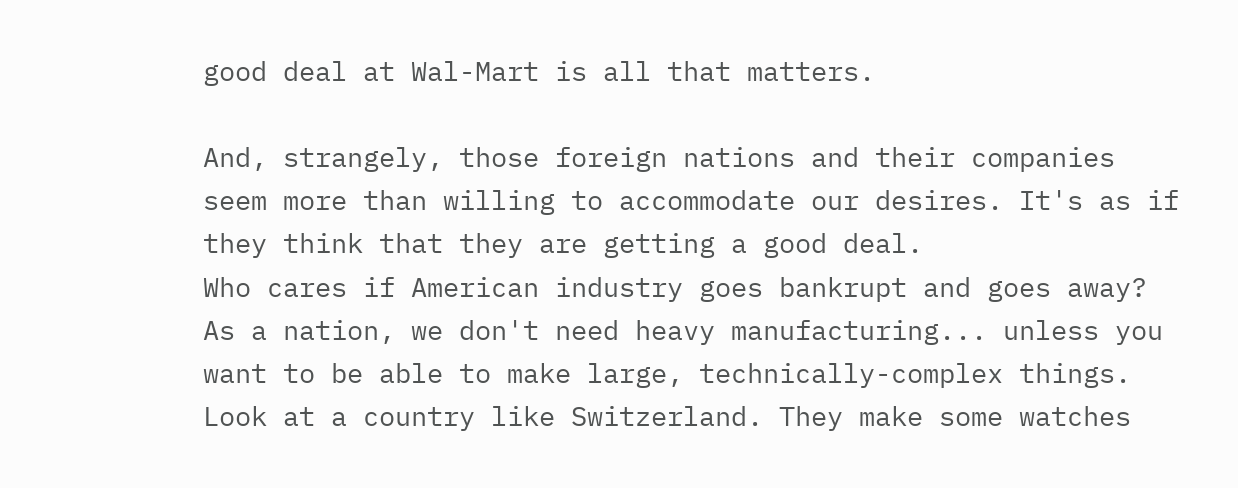good deal at Wal-Mart is all that matters.

And, strangely, those foreign nations and their companies seem more than willing to accommodate our desires. It's as if they think that they are getting a good deal.
Who cares if American industry goes bankrupt and goes away? As a nation, we don't need heavy manufacturing... unless you want to be able to make large, technically-complex things.
Look at a country like Switzerland. They make some watches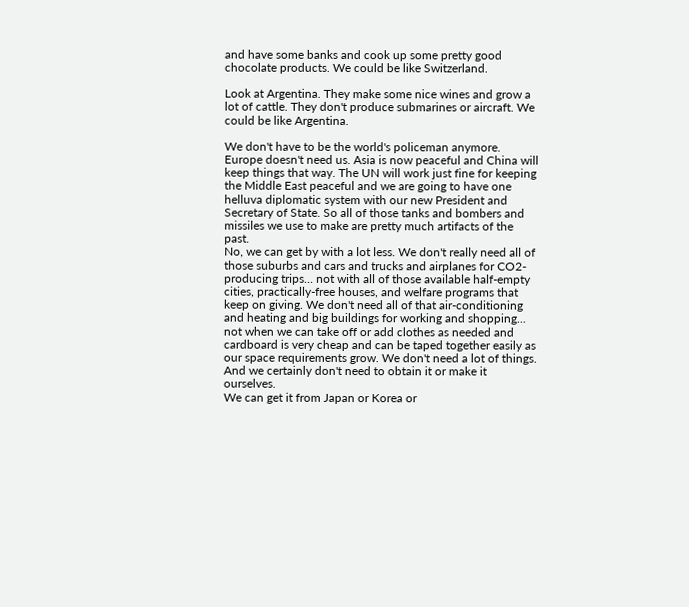and have some banks and cook up some pretty good chocolate products. We could be like Switzerland.

Look at Argentina. They make some nice wines and grow a lot of cattle. They don't produce submarines or aircraft. We could be like Argentina.

We don't have to be the world's policeman anymore. Europe doesn't need us. Asia is now peaceful and China will keep things that way. The UN will work just fine for keeping the Middle East peaceful and we are going to have one helluva diplomatic system with our new President and Secretary of State. So all of those tanks and bombers and missiles we use to make are pretty much artifacts of the past.
No, we can get by with a lot less. We don't really need all of those suburbs and cars and trucks and airplanes for CO2-producing trips... not with all of those available half-empty cities, practically-free houses, and welfare programs that keep on giving. We don't need all of that air-conditioning and heating and big buildings for working and shopping... not when we can take off or add clothes as needed and cardboard is very cheap and can be taped together easily as our space requirements grow. We don't need a lot of things. And we certainly don't need to obtain it or make it ourselves.
We can get it from Japan or Korea or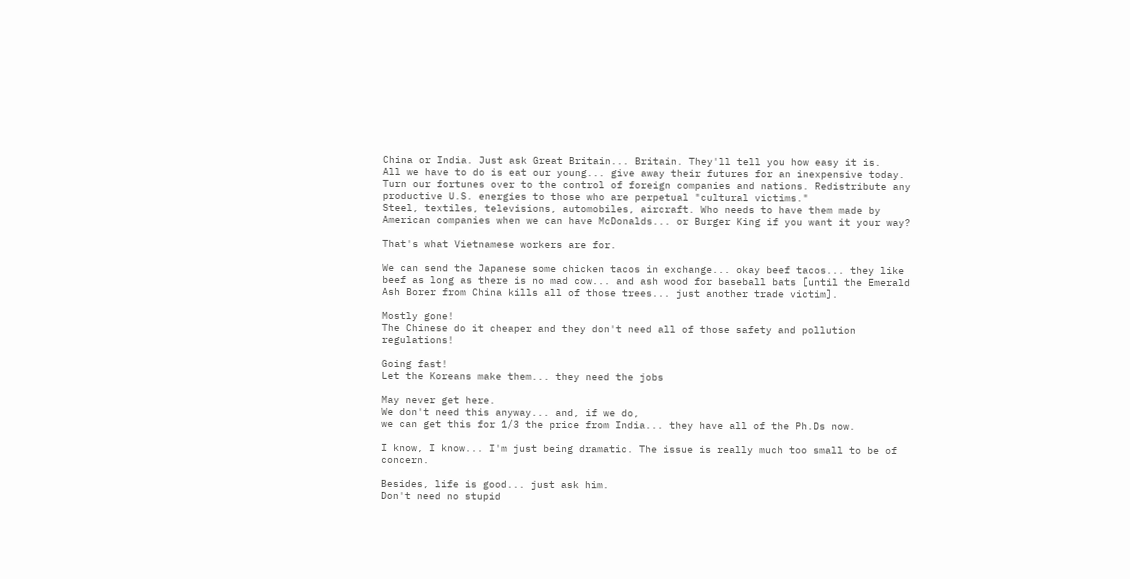China or India. Just ask Great Britain... Britain. They'll tell you how easy it is.
All we have to do is eat our young... give away their futures for an inexpensive today. Turn our fortunes over to the control of foreign companies and nations. Redistribute any productive U.S. energies to those who are perpetual "cultural victims."
Steel, textiles, televisions, automobiles, aircraft. Who needs to have them made by American companies when we can have McDonalds... or Burger King if you want it your way?

That's what Vietnamese workers are for.

We can send the Japanese some chicken tacos in exchange... okay beef tacos... they like beef as long as there is no mad cow... and ash wood for baseball bats [until the Emerald Ash Borer from China kills all of those trees... just another trade victim].

Mostly gone!
The Chinese do it cheaper and they don't need all of those safety and pollution regulations!

Going fast!
Let the Koreans make them... they need the jobs

May never get here.
We don't need this anyway... and, if we do,
we can get this for 1/3 the price from India... they have all of the Ph.Ds now.

I know, I know... I'm just being dramatic. The issue is really much too small to be of concern.

Besides, life is good... just ask him.
Don't need no stupid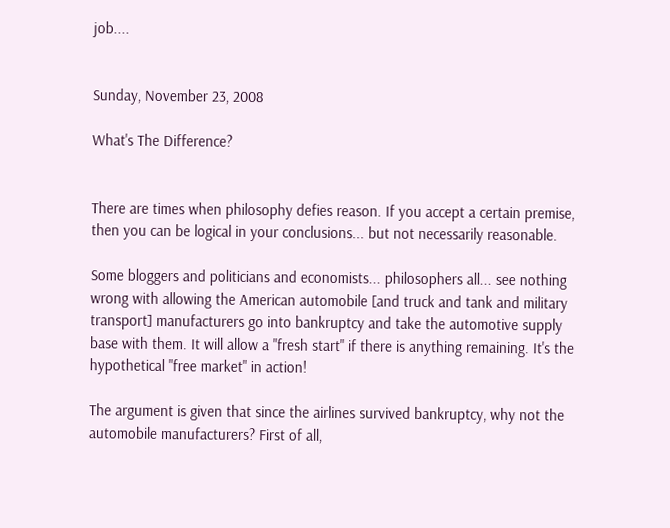job....


Sunday, November 23, 2008

What's The Difference?


There are times when philosophy defies reason. If you accept a certain premise, then you can be logical in your conclusions... but not necessarily reasonable.

Some bloggers and politicians and economists... philosophers all... see nothing wrong with allowing the American automobile [and truck and tank and military transport] manufacturers go into bankruptcy and take the automotive supply base with them. It will allow a "fresh start" if there is anything remaining. It's the hypothetical "free market" in action!

The argument is given that since the airlines survived bankruptcy, why not the automobile manufacturers? First of all,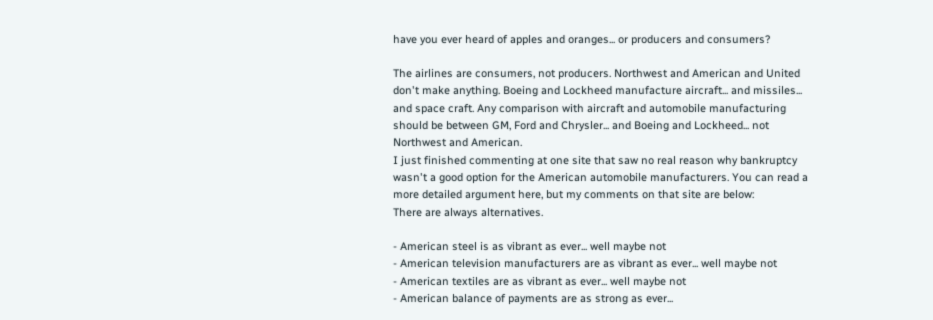have you ever heard of apples and oranges... or producers and consumers?

The airlines are consumers, not producers. Northwest and American and United don't make anything. Boeing and Lockheed manufacture aircraft... and missiles... and space craft. Any comparison with aircraft and automobile manufacturing should be between GM, Ford and Chrysler... and Boeing and Lockheed... not Northwest and American.
I just finished commenting at one site that saw no real reason why bankruptcy wasn't a good option for the American automobile manufacturers. You can read a more detailed argument here, but my comments on that site are below:
There are always alternatives.

- American steel is as vibrant as ever... well maybe not
- American television manufacturers are as vibrant as ever... well maybe not
- American textiles are as vibrant as ever... well maybe not
- American balance of payments are as strong as ever...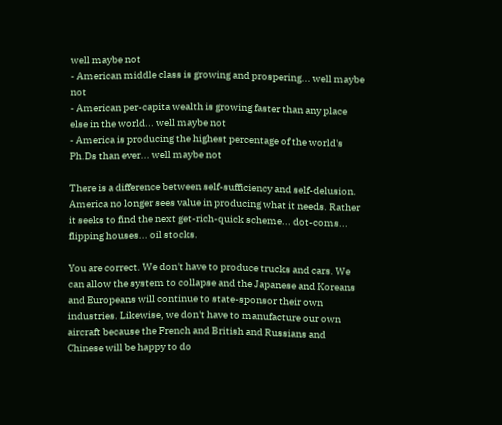well maybe not
- American middle class is growing and prospering... well maybe not
- American per-capita wealth is growing faster than any place else in the world... well maybe not
- America is producing the highest percentage of the world's Ph.Ds than ever... well maybe not

There is a difference between self-sufficiency and self-delusion. America no longer sees value in producing what it needs. Rather it seeks to find the next get-rich-quick scheme... dot-coms... flipping houses... oil stocks.

You are correct. We don't have to produce trucks and cars. We can allow the system to collapse and the Japanese and Koreans and Europeans will continue to state-sponsor their own industries. Likewise, we don't have to manufacture our own aircraft because the French and British and Russians and Chinese will be happy to do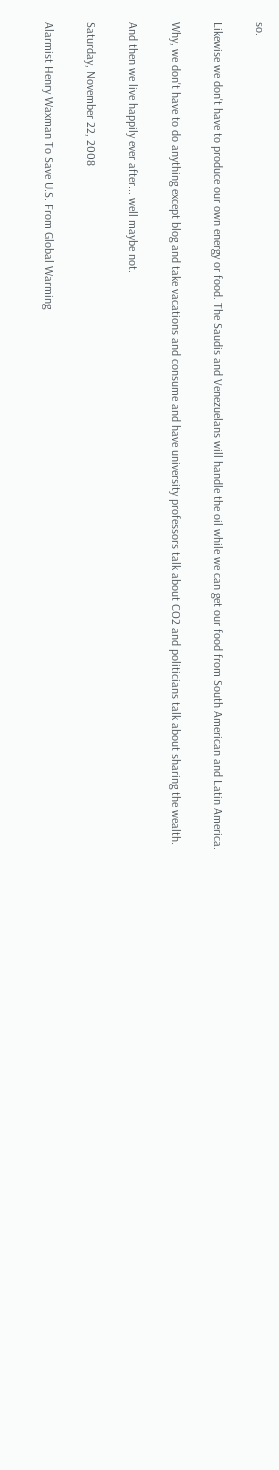so.

Likewise we don't have to produce our own energy or food. The Saudis and Venezuelans will handle the oil while we can get our food from South American and Latin America.

Why, we don't have to do anything except blog and take vacations and consume and have university professors talk about CO2 and politicians talk about sharing the wealth.

And then we live happily ever after... well maybe not.

Saturday, November 22, 2008

Alarmist Henry Waxman To Save U.S. From Global Warming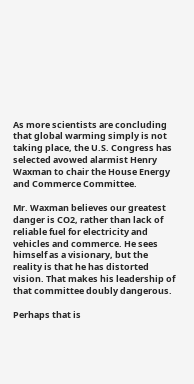As more scientists are concluding that global warming simply is not taking place, the U.S. Congress has selected avowed alarmist Henry Waxman to chair the House Energy and Commerce Committee.

Mr. Waxman believes our greatest danger is CO2, rather than lack of reliable fuel for electricity and vehicles and commerce. He sees himself as a visionary, but the reality is that he has distorted vision. That makes his leadership of that committee doubly dangerous.

Perhaps that is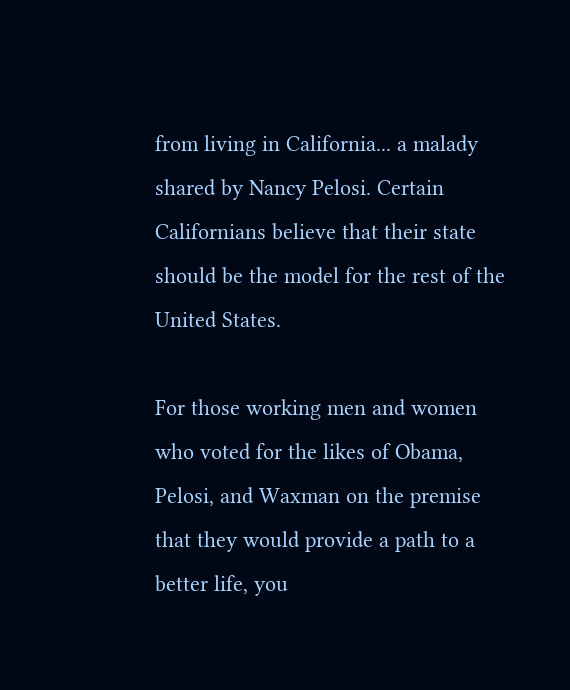from living in California... a malady shared by Nancy Pelosi. Certain Californians believe that their state should be the model for the rest of the United States.

For those working men and women who voted for the likes of Obama, Pelosi, and Waxman on the premise that they would provide a path to a better life, you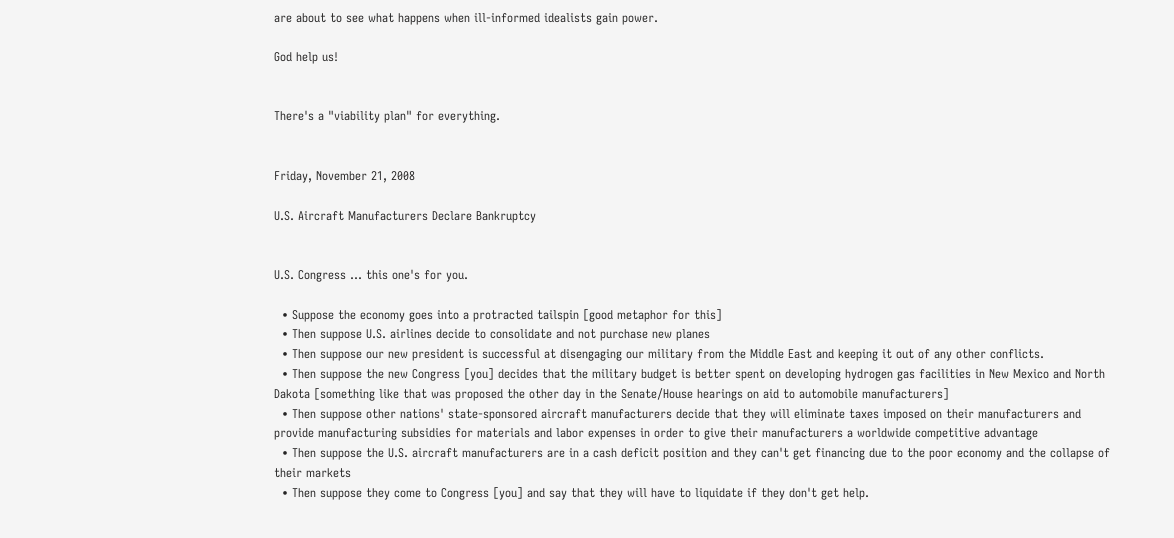are about to see what happens when ill-informed idealists gain power.

God help us!


There's a "viability plan" for everything.


Friday, November 21, 2008

U.S. Aircraft Manufacturers Declare Bankruptcy


U.S. Congress ... this one's for you.

  • Suppose the economy goes into a protracted tailspin [good metaphor for this]
  • Then suppose U.S. airlines decide to consolidate and not purchase new planes
  • Then suppose our new president is successful at disengaging our military from the Middle East and keeping it out of any other conflicts.
  • Then suppose the new Congress [you] decides that the military budget is better spent on developing hydrogen gas facilities in New Mexico and North Dakota [something like that was proposed the other day in the Senate/House hearings on aid to automobile manufacturers]
  • Then suppose other nations' state-sponsored aircraft manufacturers decide that they will eliminate taxes imposed on their manufacturers and provide manufacturing subsidies for materials and labor expenses in order to give their manufacturers a worldwide competitive advantage
  • Then suppose the U.S. aircraft manufacturers are in a cash deficit position and they can't get financing due to the poor economy and the collapse of their markets
  • Then suppose they come to Congress [you] and say that they will have to liquidate if they don't get help.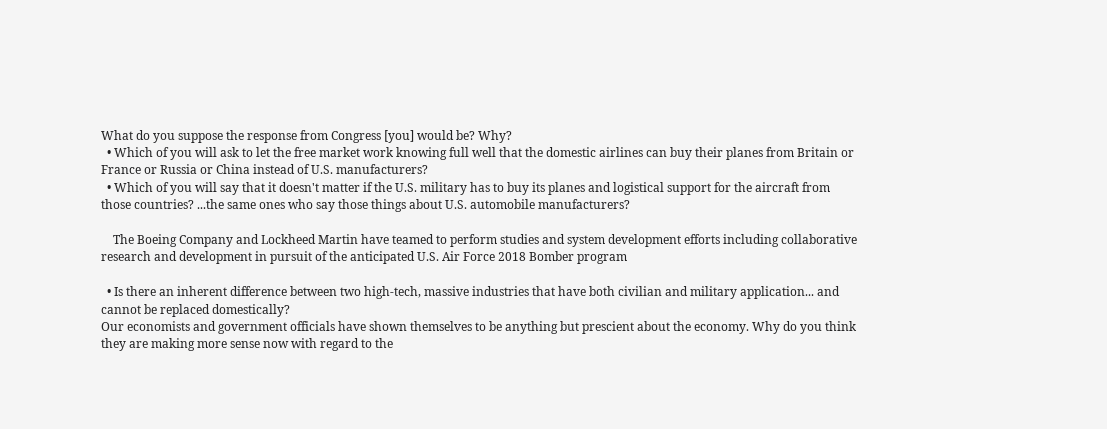What do you suppose the response from Congress [you] would be? Why?
  • Which of you will ask to let the free market work knowing full well that the domestic airlines can buy their planes from Britain or France or Russia or China instead of U.S. manufacturers?
  • Which of you will say that it doesn't matter if the U.S. military has to buy its planes and logistical support for the aircraft from those countries? ...the same ones who say those things about U.S. automobile manufacturers?

    The Boeing Company and Lockheed Martin have teamed to perform studies and system development efforts including collaborative research and development in pursuit of the anticipated U.S. Air Force 2018 Bomber program

  • Is there an inherent difference between two high-tech, massive industries that have both civilian and military application... and cannot be replaced domestically?
Our economists and government officials have shown themselves to be anything but prescient about the economy. Why do you think they are making more sense now with regard to the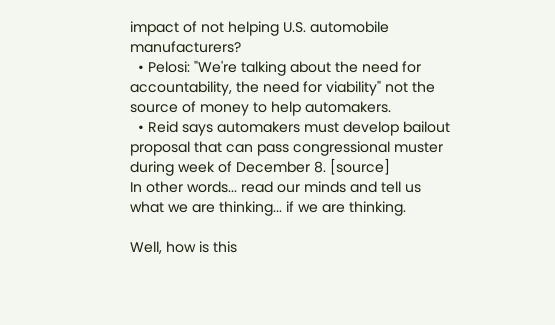impact of not helping U.S. automobile manufacturers?
  • Pelosi: "We're talking about the need for accountability, the need for viability" not the source of money to help automakers.
  • Reid says automakers must develop bailout proposal that can pass congressional muster during week of December 8. [source]
In other words... read our minds and tell us what we are thinking... if we are thinking.

Well, how is this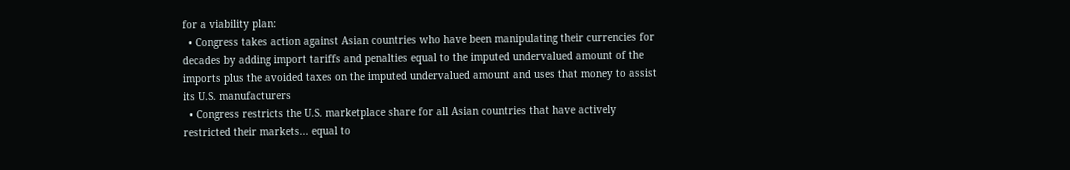for a viability plan:
  • Congress takes action against Asian countries who have been manipulating their currencies for decades by adding import tariffs and penalties equal to the imputed undervalued amount of the imports plus the avoided taxes on the imputed undervalued amount and uses that money to assist its U.S. manufacturers
  • Congress restricts the U.S. marketplace share for all Asian countries that have actively restricted their markets... equal to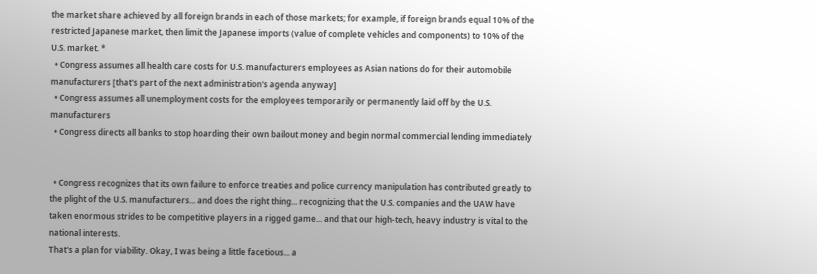the market share achieved by all foreign brands in each of those markets; for example, if foreign brands equal 10% of the restricted Japanese market, then limit the Japanese imports (value of complete vehicles and components) to 10% of the U.S. market. *
  • Congress assumes all health care costs for U.S. manufacturers employees as Asian nations do for their automobile manufacturers [that's part of the next administration's agenda anyway]
  • Congress assumes all unemployment costs for the employees temporarily or permanently laid off by the U.S. manufacturers
  • Congress directs all banks to stop hoarding their own bailout money and begin normal commercial lending immediately


  • Congress recognizes that its own failure to enforce treaties and police currency manipulation has contributed greatly to the plight of the U.S. manufacturers... and does the right thing... recognizing that the U.S. companies and the UAW have taken enormous strides to be competitive players in a rigged game... and that our high-tech, heavy industry is vital to the national interests.
That's a plan for viability. Okay, I was being a little facetious... a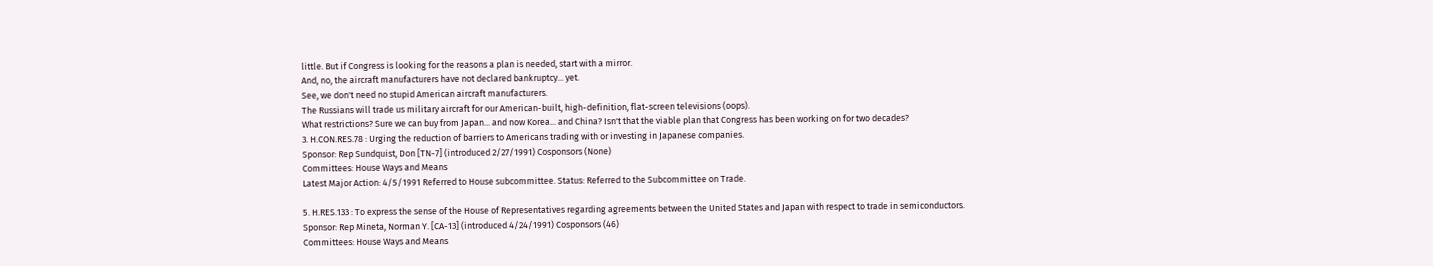little. But if Congress is looking for the reasons a plan is needed, start with a mirror.
And, no, the aircraft manufacturers have not declared bankruptcy... yet.
See, we don't need no stupid American aircraft manufacturers.
The Russians will trade us military aircraft for our American-built, high-definition, flat-screen televisions (oops).
What restrictions? Sure we can buy from Japan... and now Korea... and China? Isn't that the viable plan that Congress has been working on for two decades?
3. H.CON.RES.78 : Urging the reduction of barriers to Americans trading with or investing in Japanese companies.
Sponsor: Rep Sundquist, Don [TN-7] (introduced 2/27/1991) Cosponsors (None)
Committees: House Ways and Means
Latest Major Action: 4/5/1991 Referred to House subcommittee. Status: Referred to the Subcommittee on Trade.

5. H.RES.133 : To express the sense of the House of Representatives regarding agreements between the United States and Japan with respect to trade in semiconductors.
Sponsor: Rep Mineta, Norman Y. [CA-13] (introduced 4/24/1991) Cosponsors (46)
Committees: House Ways and Means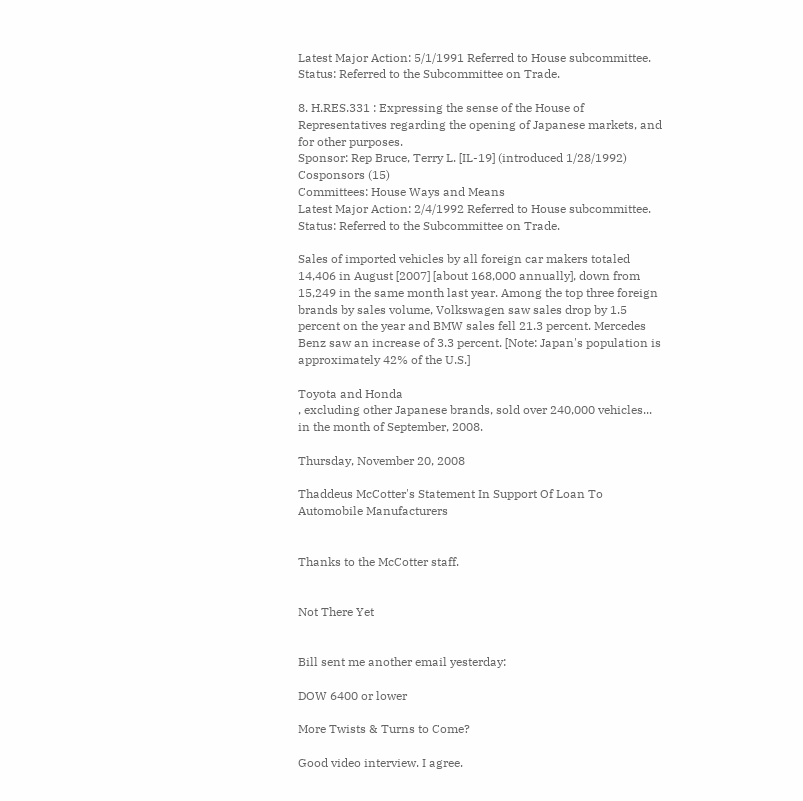Latest Major Action: 5/1/1991 Referred to House subcommittee. Status: Referred to the Subcommittee on Trade.

8. H.RES.331 : Expressing the sense of the House of Representatives regarding the opening of Japanese markets, and for other purposes.
Sponsor: Rep Bruce, Terry L. [IL-19] (introduced 1/28/1992) Cosponsors (15)
Committees: House Ways and Means
Latest Major Action: 2/4/1992 Referred to House subcommittee. Status: Referred to the Subcommittee on Trade.

Sales of imported vehicles by all foreign car makers totaled 14,406 in August [2007] [about 168,000 annually], down from 15,249 in the same month last year. Among the top three foreign brands by sales volume, Volkswagen saw sales drop by 1.5 percent on the year and BMW sales fell 21.3 percent. Mercedes Benz saw an increase of 3.3 percent. [Note: Japan's population is approximately 42% of the U.S.]

Toyota and Honda
, excluding other Japanese brands, sold over 240,000 vehicles... in the month of September, 2008.

Thursday, November 20, 2008

Thaddeus McCotter's Statement In Support Of Loan To Automobile Manufacturers


Thanks to the McCotter staff.


Not There Yet


Bill sent me another email yesterday:

DOW 6400 or lower

More Twists & Turns to Come?

Good video interview. I agree.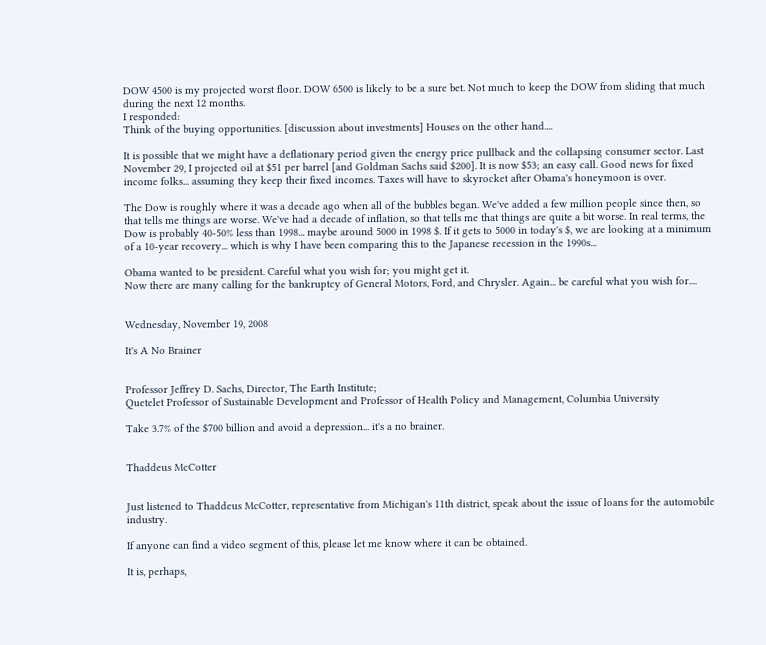DOW 4500 is my projected worst floor. DOW 6500 is likely to be a sure bet. Not much to keep the DOW from sliding that much during the next 12 months.
I responded:
Think of the buying opportunities. [discussion about investments] Houses on the other hand....

It is possible that we might have a deflationary period given the energy price pullback and the collapsing consumer sector. Last November 29, I projected oil at $51 per barrel [and Goldman Sachs said $200]. It is now $53; an easy call. Good news for fixed income folks... assuming they keep their fixed incomes. Taxes will have to skyrocket after Obama's honeymoon is over.

The Dow is roughly where it was a decade ago when all of the bubbles began. We've added a few million people since then, so that tells me things are worse. We've had a decade of inflation, so that tells me that things are quite a bit worse. In real terms, the Dow is probably 40-50% less than 1998... maybe around 5000 in 1998 $. If it gets to 5000 in today's $, we are looking at a minimum of a 10-year recovery... which is why I have been comparing this to the Japanese recession in the 1990s...

Obama wanted to be president. Careful what you wish for; you might get it.
Now there are many calling for the bankruptcy of General Motors, Ford, and Chrysler. Again... be careful what you wish for....


Wednesday, November 19, 2008

It's A No Brainer


Professor Jeffrey D. Sachs, Director, The Earth Institute;
Quetelet Professor of Sustainable Development and Professor of Health Policy and Management, Columbia University

Take 3.7% of the $700 billion and avoid a depression... it's a no brainer.


Thaddeus McCotter


Just listened to Thaddeus McCotter, representative from Michigan's 11th district, speak about the issue of loans for the automobile industry.

If anyone can find a video segment of this, please let me know where it can be obtained.

It is, perhaps,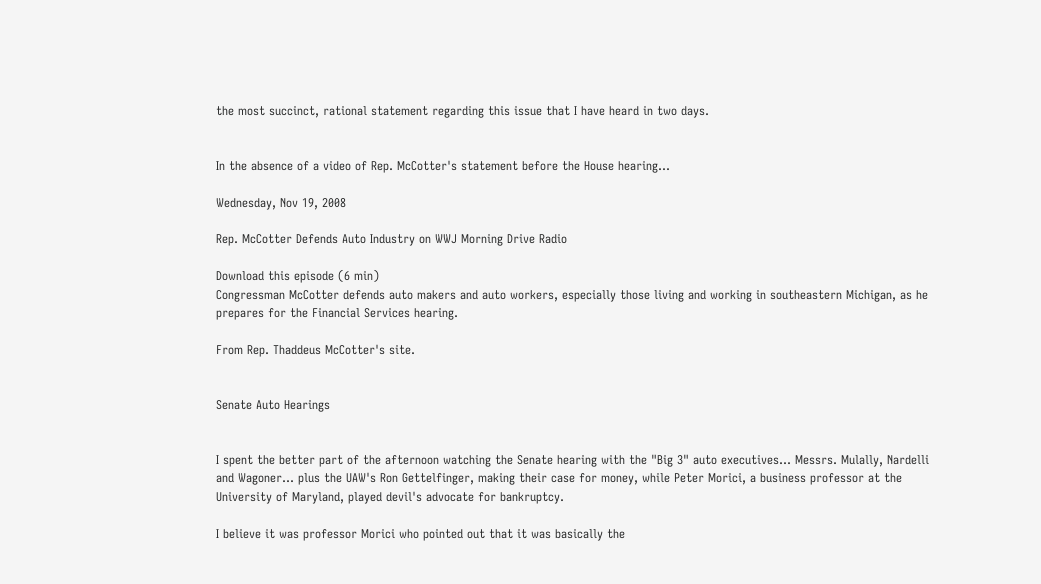the most succinct, rational statement regarding this issue that I have heard in two days.


In the absence of a video of Rep. McCotter's statement before the House hearing...

Wednesday, Nov 19, 2008

Rep. McCotter Defends Auto Industry on WWJ Morning Drive Radio

Download this episode (6 min)
Congressman McCotter defends auto makers and auto workers, especially those living and working in southeastern Michigan, as he prepares for the Financial Services hearing.

From Rep. Thaddeus McCotter's site.


Senate Auto Hearings


I spent the better part of the afternoon watching the Senate hearing with the "Big 3" auto executives... Messrs. Mulally, Nardelli and Wagoner... plus the UAW's Ron Gettelfinger, making their case for money, while Peter Morici, a business professor at the University of Maryland, played devil's advocate for bankruptcy.

I believe it was professor Morici who pointed out that it was basically the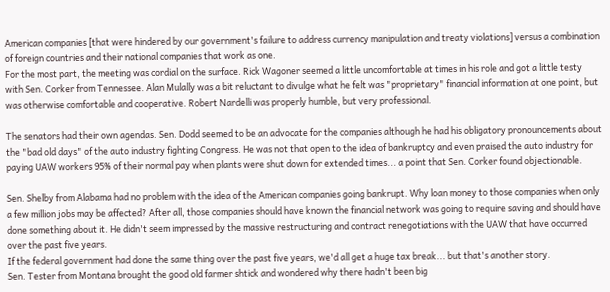American companies [that were hindered by our government's failure to address currency manipulation and treaty violations] versus a combination of foreign countries and their national companies that work as one.
For the most part, the meeting was cordial on the surface. Rick Wagoner seemed a little uncomfortable at times in his role and got a little testy with Sen. Corker from Tennessee. Alan Mulally was a bit reluctant to divulge what he felt was "proprietary" financial information at one point, but was otherwise comfortable and cooperative. Robert Nardelli was properly humble, but very professional.

The senators had their own agendas. Sen. Dodd seemed to be an advocate for the companies although he had his obligatory pronouncements about the "bad old days" of the auto industry fighting Congress. He was not that open to the idea of bankruptcy and even praised the auto industry for paying UAW workers 95% of their normal pay when plants were shut down for extended times... a point that Sen. Corker found objectionable.

Sen. Shelby from Alabama had no problem with the idea of the American companies going bankrupt. Why loan money to those companies when only a few million jobs may be affected? After all, those companies should have known the financial network was going to require saving and should have done something about it. He didn't seem impressed by the massive restructuring and contract renegotiations with the UAW that have occurred over the past five years.
If the federal government had done the same thing over the past five years, we'd all get a huge tax break... but that's another story.
Sen. Tester from Montana brought the good old farmer shtick and wondered why there hadn't been big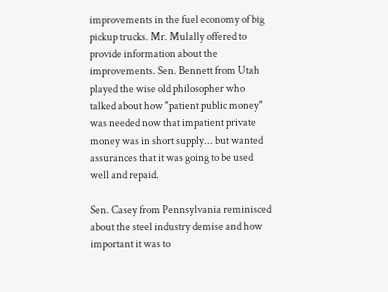improvements in the fuel economy of big pickup trucks. Mr. Mulally offered to provide information about the improvements. Sen. Bennett from Utah played the wise old philosopher who talked about how "patient public money" was needed now that impatient private money was in short supply... but wanted assurances that it was going to be used well and repaid.

Sen. Casey from Pennsylvania reminisced about the steel industry demise and how important it was to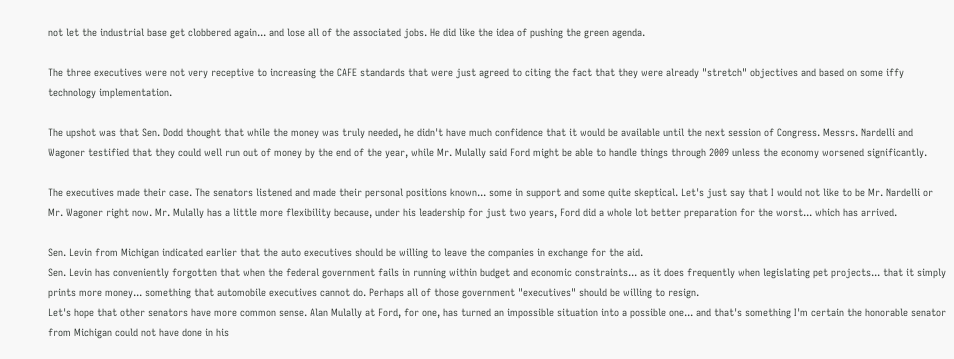not let the industrial base get clobbered again... and lose all of the associated jobs. He did like the idea of pushing the green agenda.

The three executives were not very receptive to increasing the CAFE standards that were just agreed to citing the fact that they were already "stretch" objectives and based on some iffy technology implementation.

The upshot was that Sen. Dodd thought that while the money was truly needed, he didn't have much confidence that it would be available until the next session of Congress. Messrs. Nardelli and Wagoner testified that they could well run out of money by the end of the year, while Mr. Mulally said Ford might be able to handle things through 2009 unless the economy worsened significantly.

The executives made their case. The senators listened and made their personal positions known... some in support and some quite skeptical. Let's just say that I would not like to be Mr. Nardelli or Mr. Wagoner right now. Mr. Mulally has a little more flexibility because, under his leadership for just two years, Ford did a whole lot better preparation for the worst... which has arrived.

Sen. Levin from Michigan indicated earlier that the auto executives should be willing to leave the companies in exchange for the aid.
Sen. Levin has conveniently forgotten that when the federal government fails in running within budget and economic constraints... as it does frequently when legislating pet projects... that it simply prints more money... something that automobile executives cannot do. Perhaps all of those government "executives" should be willing to resign.
Let's hope that other senators have more common sense. Alan Mulally at Ford, for one, has turned an impossible situation into a possible one... and that's something I'm certain the honorable senator from Michigan could not have done in his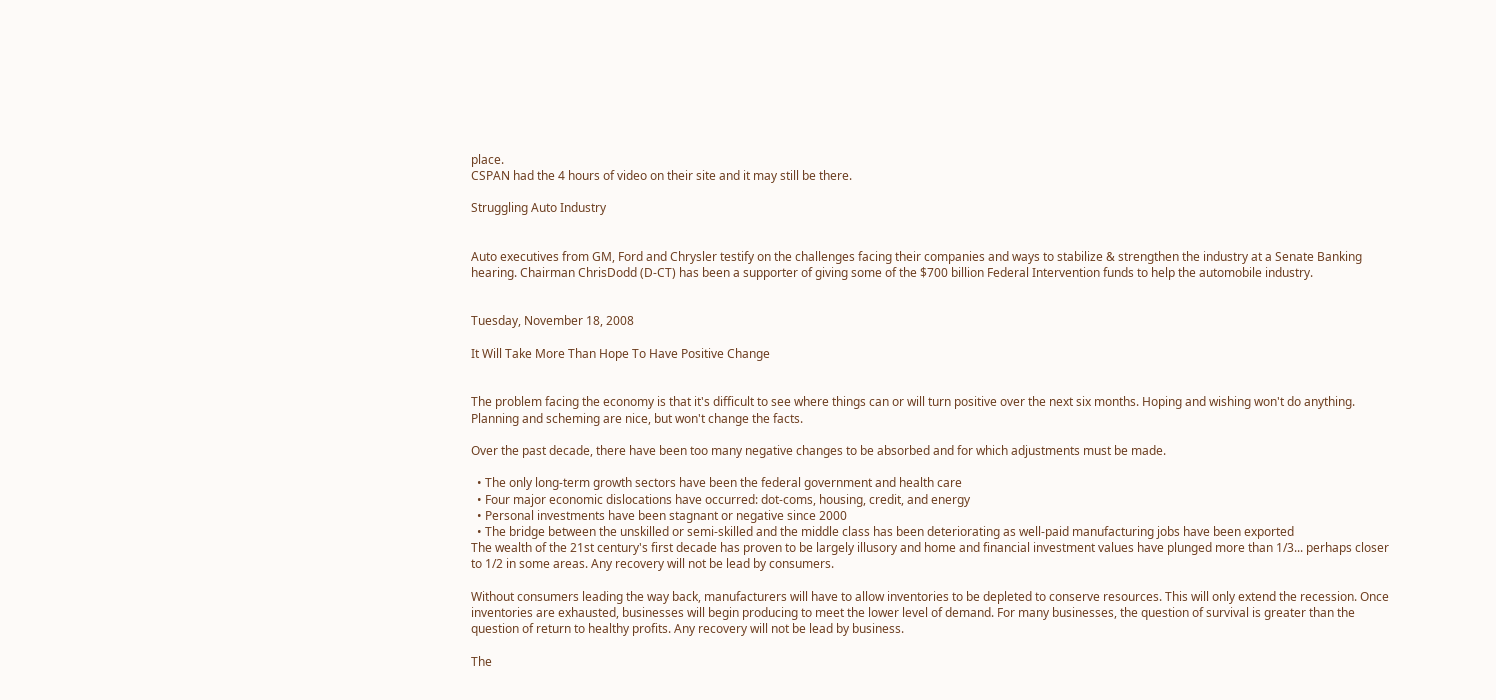place.
CSPAN had the 4 hours of video on their site and it may still be there.

Struggling Auto Industry


Auto executives from GM, Ford and Chrysler testify on the challenges facing their companies and ways to stabilize & strengthen the industry at a Senate Banking hearing. Chairman ChrisDodd (D-CT) has been a supporter of giving some of the $700 billion Federal Intervention funds to help the automobile industry.


Tuesday, November 18, 2008

It Will Take More Than Hope To Have Positive Change


The problem facing the economy is that it's difficult to see where things can or will turn positive over the next six months. Hoping and wishing won't do anything. Planning and scheming are nice, but won't change the facts.

Over the past decade, there have been too many negative changes to be absorbed and for which adjustments must be made.

  • The only long-term growth sectors have been the federal government and health care
  • Four major economic dislocations have occurred: dot-coms, housing, credit, and energy
  • Personal investments have been stagnant or negative since 2000
  • The bridge between the unskilled or semi-skilled and the middle class has been deteriorating as well-paid manufacturing jobs have been exported
The wealth of the 21st century's first decade has proven to be largely illusory and home and financial investment values have plunged more than 1/3... perhaps closer to 1/2 in some areas. Any recovery will not be lead by consumers.

Without consumers leading the way back, manufacturers will have to allow inventories to be depleted to conserve resources. This will only extend the recession. Once inventories are exhausted, businesses will begin producing to meet the lower level of demand. For many businesses, the question of survival is greater than the question of return to healthy profits. Any recovery will not be lead by business.

The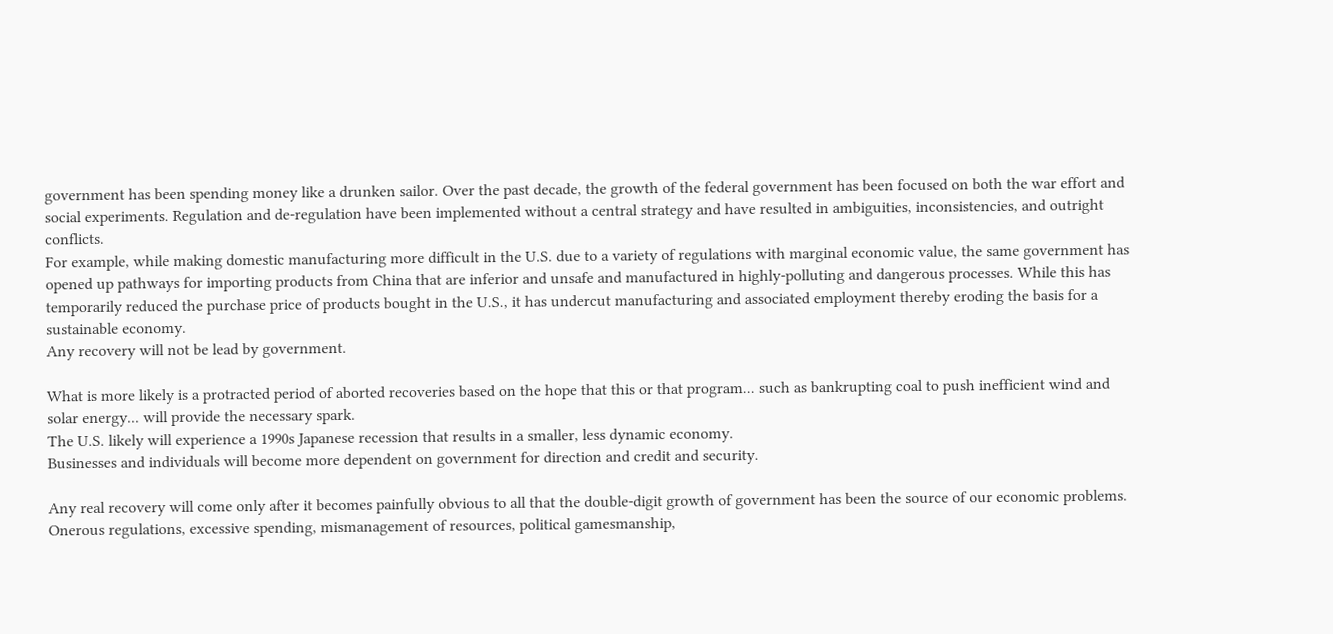government has been spending money like a drunken sailor. Over the past decade, the growth of the federal government has been focused on both the war effort and social experiments. Regulation and de-regulation have been implemented without a central strategy and have resulted in ambiguities, inconsistencies, and outright conflicts.
For example, while making domestic manufacturing more difficult in the U.S. due to a variety of regulations with marginal economic value, the same government has opened up pathways for importing products from China that are inferior and unsafe and manufactured in highly-polluting and dangerous processes. While this has temporarily reduced the purchase price of products bought in the U.S., it has undercut manufacturing and associated employment thereby eroding the basis for a sustainable economy.
Any recovery will not be lead by government.

What is more likely is a protracted period of aborted recoveries based on the hope that this or that program... such as bankrupting coal to push inefficient wind and solar energy... will provide the necessary spark.
The U.S. likely will experience a 1990s Japanese recession that results in a smaller, less dynamic economy.
Businesses and individuals will become more dependent on government for direction and credit and security.

Any real recovery will come only after it becomes painfully obvious to all that the double-digit growth of government has been the source of our economic problems. Onerous regulations, excessive spending, mismanagement of resources, political gamesmanship,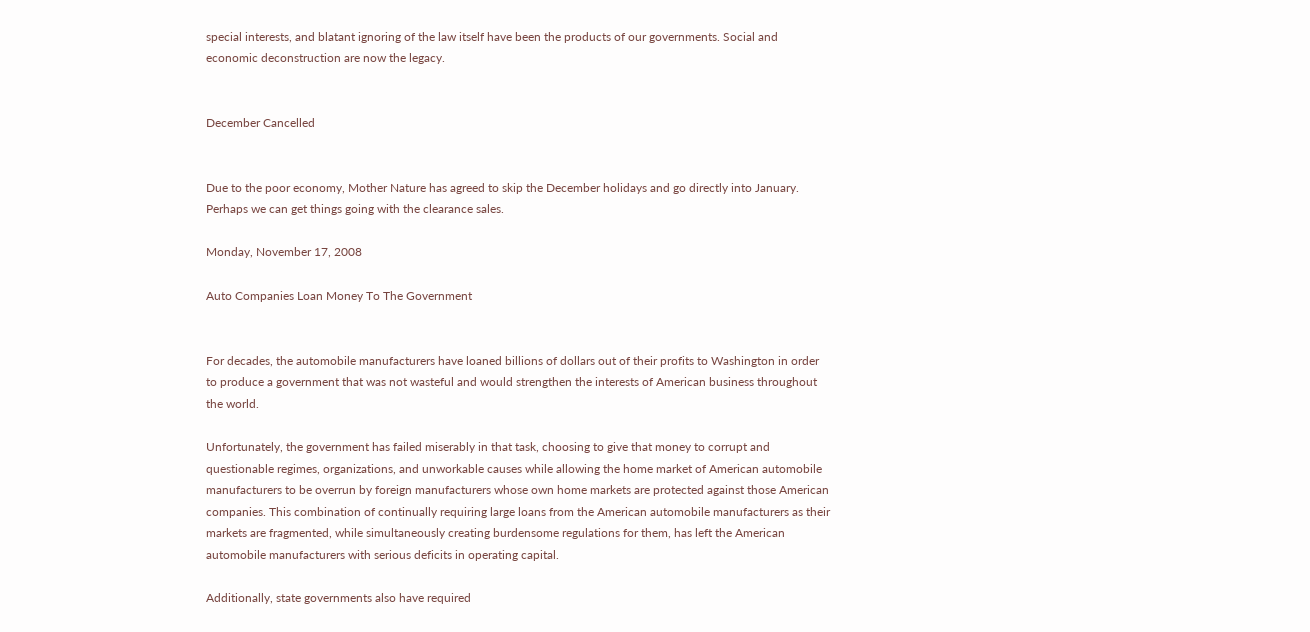special interests, and blatant ignoring of the law itself have been the products of our governments. Social and economic deconstruction are now the legacy.


December Cancelled


Due to the poor economy, Mother Nature has agreed to skip the December holidays and go directly into January. Perhaps we can get things going with the clearance sales.

Monday, November 17, 2008

Auto Companies Loan Money To The Government


For decades, the automobile manufacturers have loaned billions of dollars out of their profits to Washington in order to produce a government that was not wasteful and would strengthen the interests of American business throughout the world.

Unfortunately, the government has failed miserably in that task, choosing to give that money to corrupt and questionable regimes, organizations, and unworkable causes while allowing the home market of American automobile manufacturers to be overrun by foreign manufacturers whose own home markets are protected against those American companies. This combination of continually requiring large loans from the American automobile manufacturers as their markets are fragmented, while simultaneously creating burdensome regulations for them, has left the American automobile manufacturers with serious deficits in operating capital.

Additionally, state governments also have required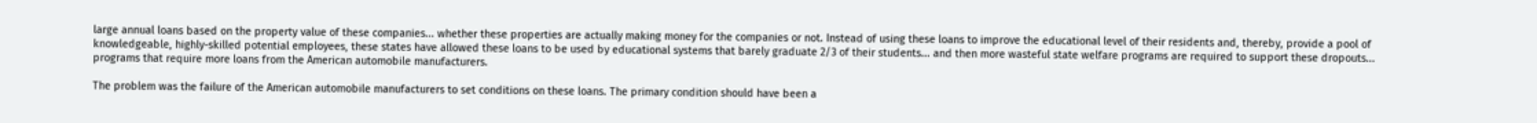large annual loans based on the property value of these companies... whether these properties are actually making money for the companies or not. Instead of using these loans to improve the educational level of their residents and, thereby, provide a pool of knowledgeable, highly-skilled potential employees, these states have allowed these loans to be used by educational systems that barely graduate 2/3 of their students... and then more wasteful state welfare programs are required to support these dropouts... programs that require more loans from the American automobile manufacturers.

The problem was the failure of the American automobile manufacturers to set conditions on these loans. The primary condition should have been a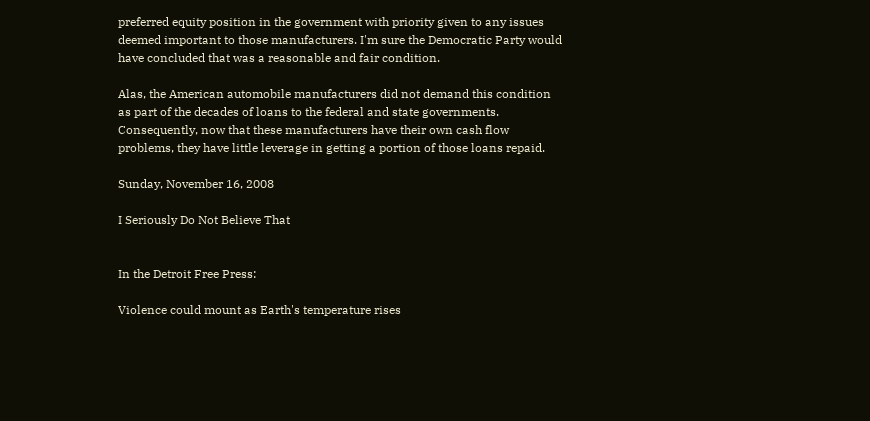preferred equity position in the government with priority given to any issues deemed important to those manufacturers. I'm sure the Democratic Party would have concluded that was a reasonable and fair condition.

Alas, the American automobile manufacturers did not demand this condition as part of the decades of loans to the federal and state governments. Consequently, now that these manufacturers have their own cash flow problems, they have little leverage in getting a portion of those loans repaid.

Sunday, November 16, 2008

I Seriously Do Not Believe That


In the Detroit Free Press:

Violence could mount as Earth's temperature rises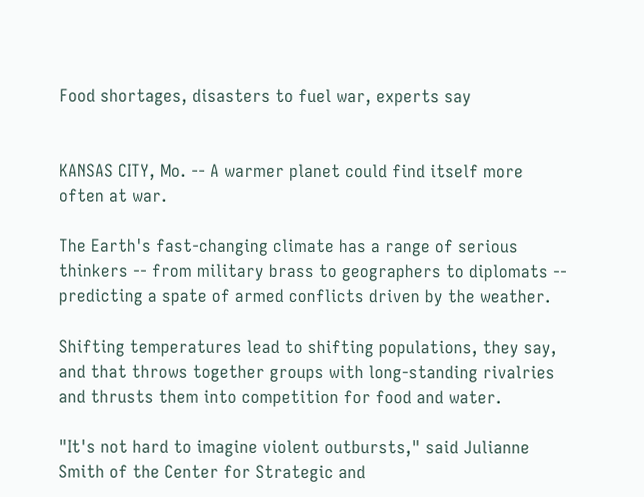Food shortages, disasters to fuel war, experts say


KANSAS CITY, Mo. -- A warmer planet could find itself more often at war.

The Earth's fast-changing climate has a range of serious thinkers -- from military brass to geographers to diplomats -- predicting a spate of armed conflicts driven by the weather.

Shifting temperatures lead to shifting populations, they say, and that throws together groups with long-standing rivalries and thrusts them into competition for food and water.

"It's not hard to imagine violent outbursts," said Julianne Smith of the Center for Strategic and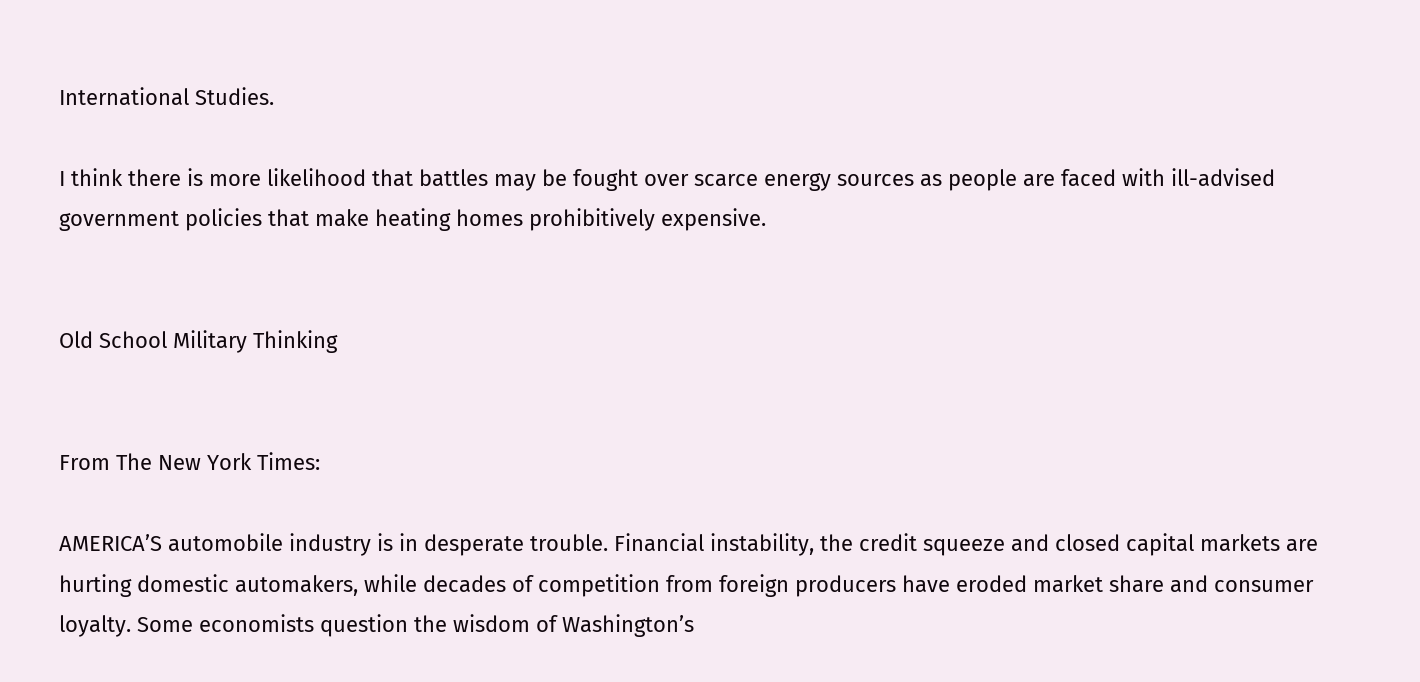International Studies.

I think there is more likelihood that battles may be fought over scarce energy sources as people are faced with ill-advised government policies that make heating homes prohibitively expensive.


Old School Military Thinking


From The New York Times:

AMERICA’S automobile industry is in desperate trouble. Financial instability, the credit squeeze and closed capital markets are hurting domestic automakers, while decades of competition from foreign producers have eroded market share and consumer loyalty. Some economists question the wisdom of Washington’s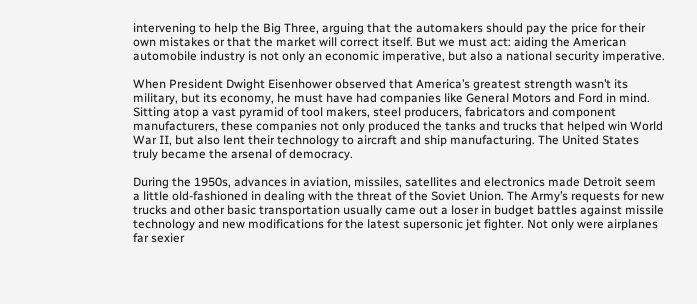intervening to help the Big Three, arguing that the automakers should pay the price for their own mistakes or that the market will correct itself. But we must act: aiding the American automobile industry is not only an economic imperative, but also a national security imperative.

When President Dwight Eisenhower observed that America’s greatest strength wasn’t its military, but its economy, he must have had companies like General Motors and Ford in mind. Sitting atop a vast pyramid of tool makers, steel producers, fabricators and component manufacturers, these companies not only produced the tanks and trucks that helped win World War II, but also lent their technology to aircraft and ship manufacturing. The United States truly became the arsenal of democracy.

During the 1950s, advances in aviation, missiles, satellites and electronics made Detroit seem a little old-fashioned in dealing with the threat of the Soviet Union. The Army’s requests for new trucks and other basic transportation usually came out a loser in budget battles against missile technology and new modifications for the latest supersonic jet fighter. Not only were airplanes far sexier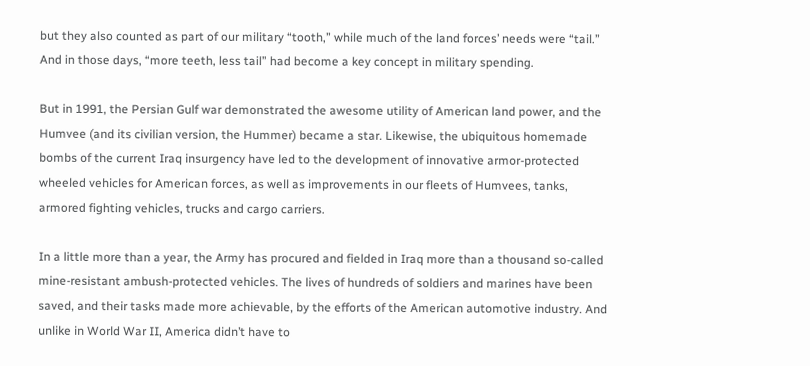but they also counted as part of our military “tooth,” while much of the land forces’ needs were “tail.” And in those days, “more teeth, less tail” had become a key concept in military spending.

But in 1991, the Persian Gulf war demonstrated the awesome utility of American land power, and the Humvee (and its civilian version, the Hummer) became a star. Likewise, the ubiquitous homemade bombs of the current Iraq insurgency have led to the development of innovative armor-protected wheeled vehicles for American forces, as well as improvements in our fleets of Humvees, tanks, armored fighting vehicles, trucks and cargo carriers.

In a little more than a year, the Army has procured and fielded in Iraq more than a thousand so-called mine-resistant ambush-protected vehicles. The lives of hundreds of soldiers and marines have been saved, and their tasks made more achievable, by the efforts of the American automotive industry. And unlike in World War II, America didn’t have to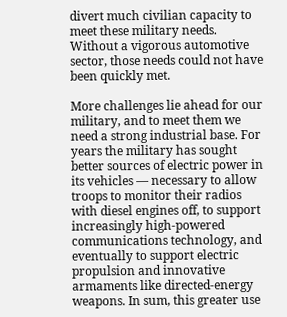divert much civilian capacity to meet these military needs. Without a vigorous automotive sector, those needs could not have been quickly met.

More challenges lie ahead for our military, and to meet them we need a strong industrial base. For years the military has sought better sources of electric power in its vehicles — necessary to allow troops to monitor their radios with diesel engines off, to support increasingly high-powered communications technology, and eventually to support electric propulsion and innovative armaments like directed-energy weapons. In sum, this greater use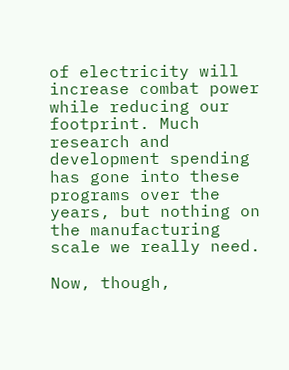of electricity will increase combat power while reducing our footprint. Much research and development spending has gone into these programs over the years, but nothing on the manufacturing scale we really need.

Now, though,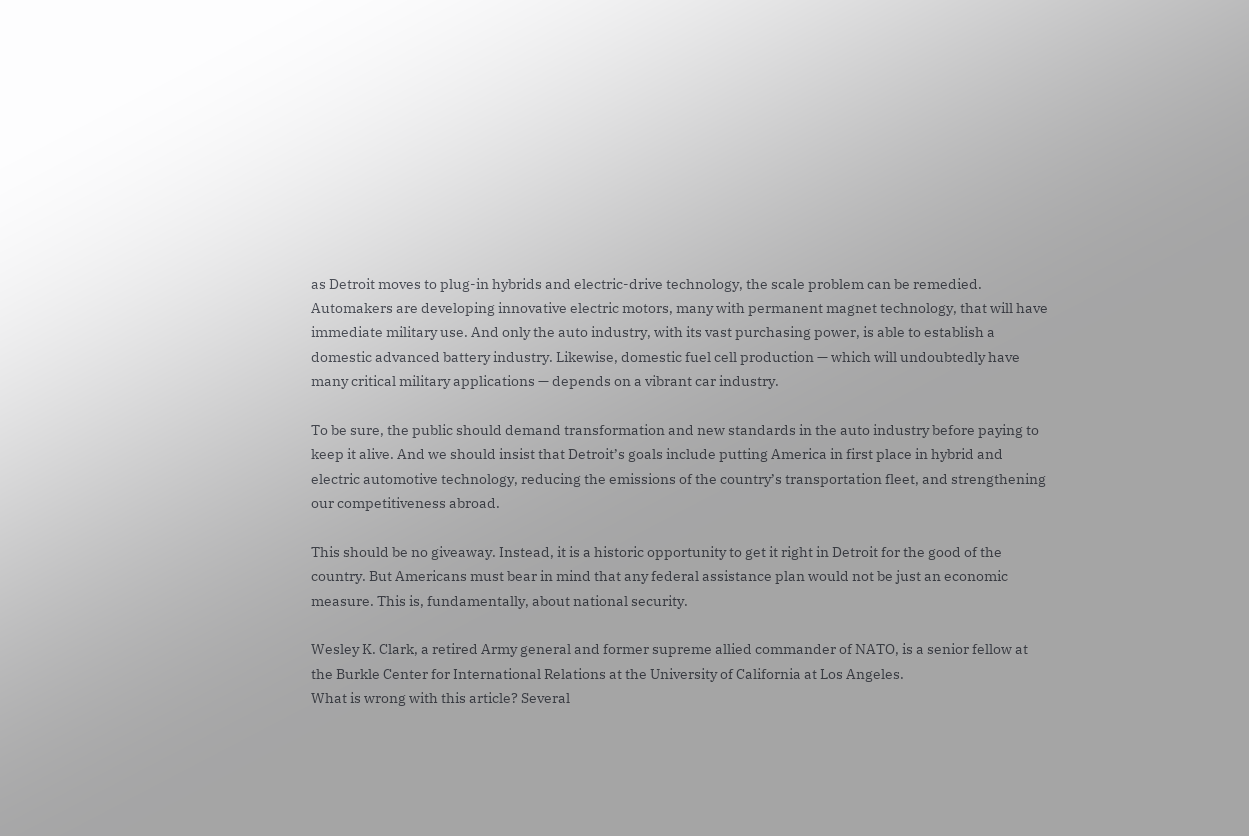as Detroit moves to plug-in hybrids and electric-drive technology, the scale problem can be remedied. Automakers are developing innovative electric motors, many with permanent magnet technology, that will have immediate military use. And only the auto industry, with its vast purchasing power, is able to establish a domestic advanced battery industry. Likewise, domestic fuel cell production — which will undoubtedly have many critical military applications — depends on a vibrant car industry.

To be sure, the public should demand transformation and new standards in the auto industry before paying to keep it alive. And we should insist that Detroit’s goals include putting America in first place in hybrid and electric automotive technology, reducing the emissions of the country’s transportation fleet, and strengthening our competitiveness abroad.

This should be no giveaway. Instead, it is a historic opportunity to get it right in Detroit for the good of the country. But Americans must bear in mind that any federal assistance plan would not be just an economic measure. This is, fundamentally, about national security.

Wesley K. Clark, a retired Army general and former supreme allied commander of NATO, is a senior fellow at the Burkle Center for International Relations at the University of California at Los Angeles.
What is wrong with this article? Several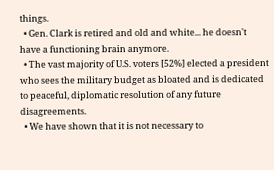things.
  • Gen. Clark is retired and old and white... he doesn't have a functioning brain anymore.
  • The vast majority of U.S. voters [52%] elected a president who sees the military budget as bloated and is dedicated to peaceful, diplomatic resolution of any future disagreements.
  • We have shown that it is not necessary to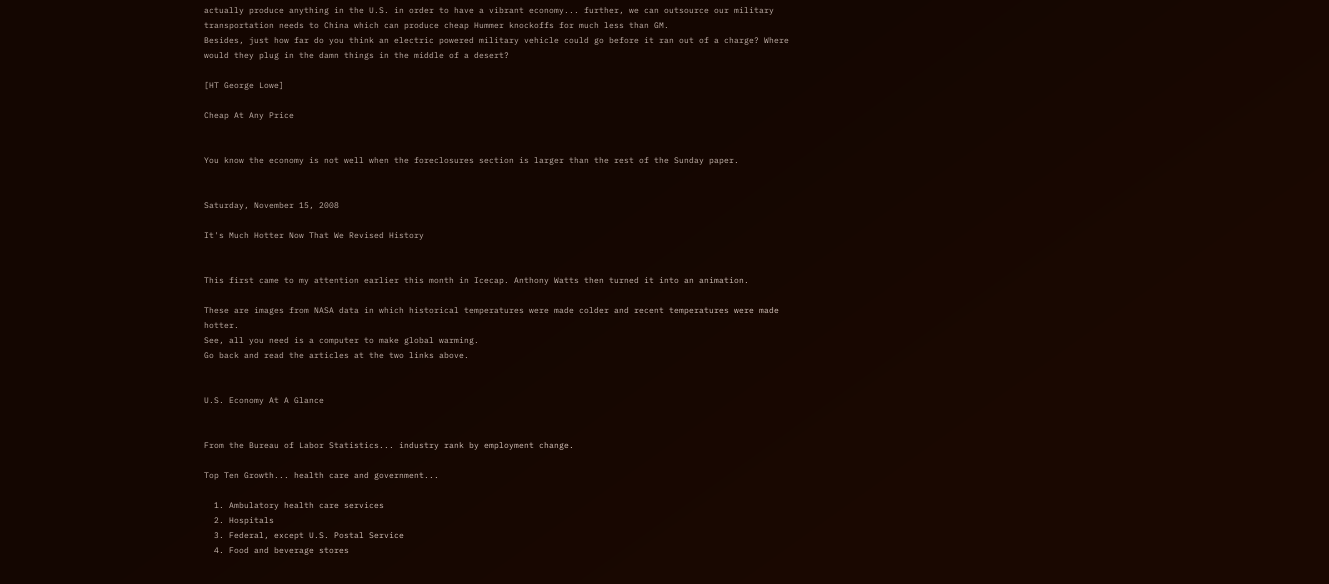actually produce anything in the U.S. in order to have a vibrant economy... further, we can outsource our military transportation needs to China which can produce cheap Hummer knockoffs for much less than GM.
Besides, just how far do you think an electric powered military vehicle could go before it ran out of a charge? Where would they plug in the damn things in the middle of a desert?

[HT George Lowe]

Cheap At Any Price


You know the economy is not well when the foreclosures section is larger than the rest of the Sunday paper.


Saturday, November 15, 2008

It's Much Hotter Now That We Revised History


This first came to my attention earlier this month in Icecap. Anthony Watts then turned it into an animation.

These are images from NASA data in which historical temperatures were made colder and recent temperatures were made hotter.
See, all you need is a computer to make global warming.
Go back and read the articles at the two links above.


U.S. Economy At A Glance


From the Bureau of Labor Statistics... industry rank by employment change.

Top Ten Growth... health care and government...

  1. Ambulatory health care services
  2. Hospitals
  3. Federal, except U.S. Postal Service
  4. Food and beverage stores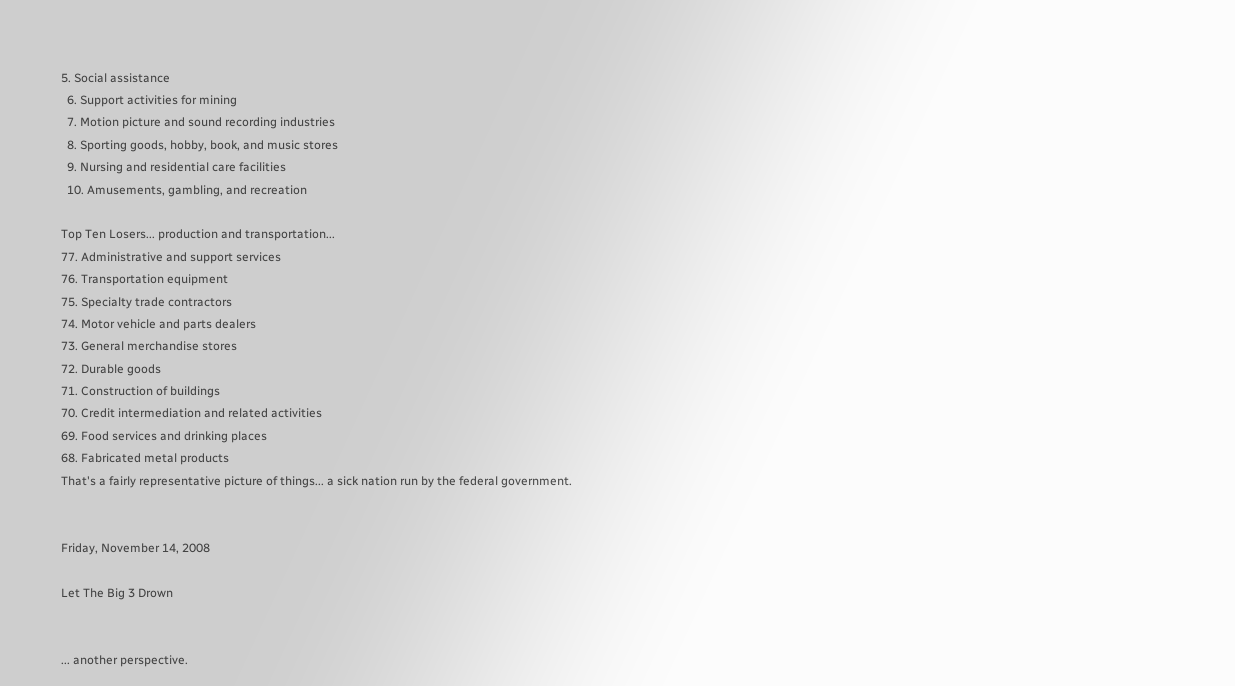5. Social assistance
  6. Support activities for mining
  7. Motion picture and sound recording industries
  8. Sporting goods, hobby, book, and music stores
  9. Nursing and residential care facilities
  10. Amusements, gambling, and recreation

Top Ten Losers... production and transportation...
77. Administrative and support services
76. Transportation equipment
75. Specialty trade contractors
74. Motor vehicle and parts dealers
73. General merchandise stores
72. Durable goods
71. Construction of buildings
70. Credit intermediation and related activities
69. Food services and drinking places
68. Fabricated metal products
That's a fairly representative picture of things... a sick nation run by the federal government.


Friday, November 14, 2008

Let The Big 3 Drown


... another perspective.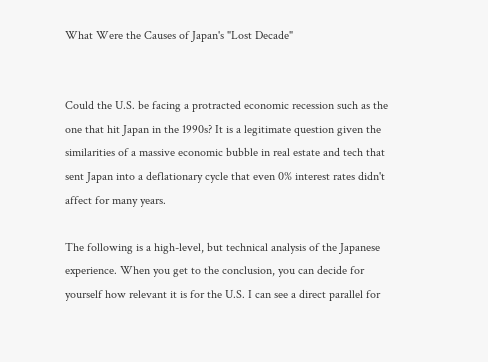What Were the Causes of Japan's "Lost Decade"


Could the U.S. be facing a protracted economic recession such as the one that hit Japan in the 1990s? It is a legitimate question given the similarities of a massive economic bubble in real estate and tech that sent Japan into a deflationary cycle that even 0% interest rates didn't affect for many years.

The following is a high-level, but technical analysis of the Japanese experience. When you get to the conclusion, you can decide for yourself how relevant it is for the U.S. I can see a direct parallel for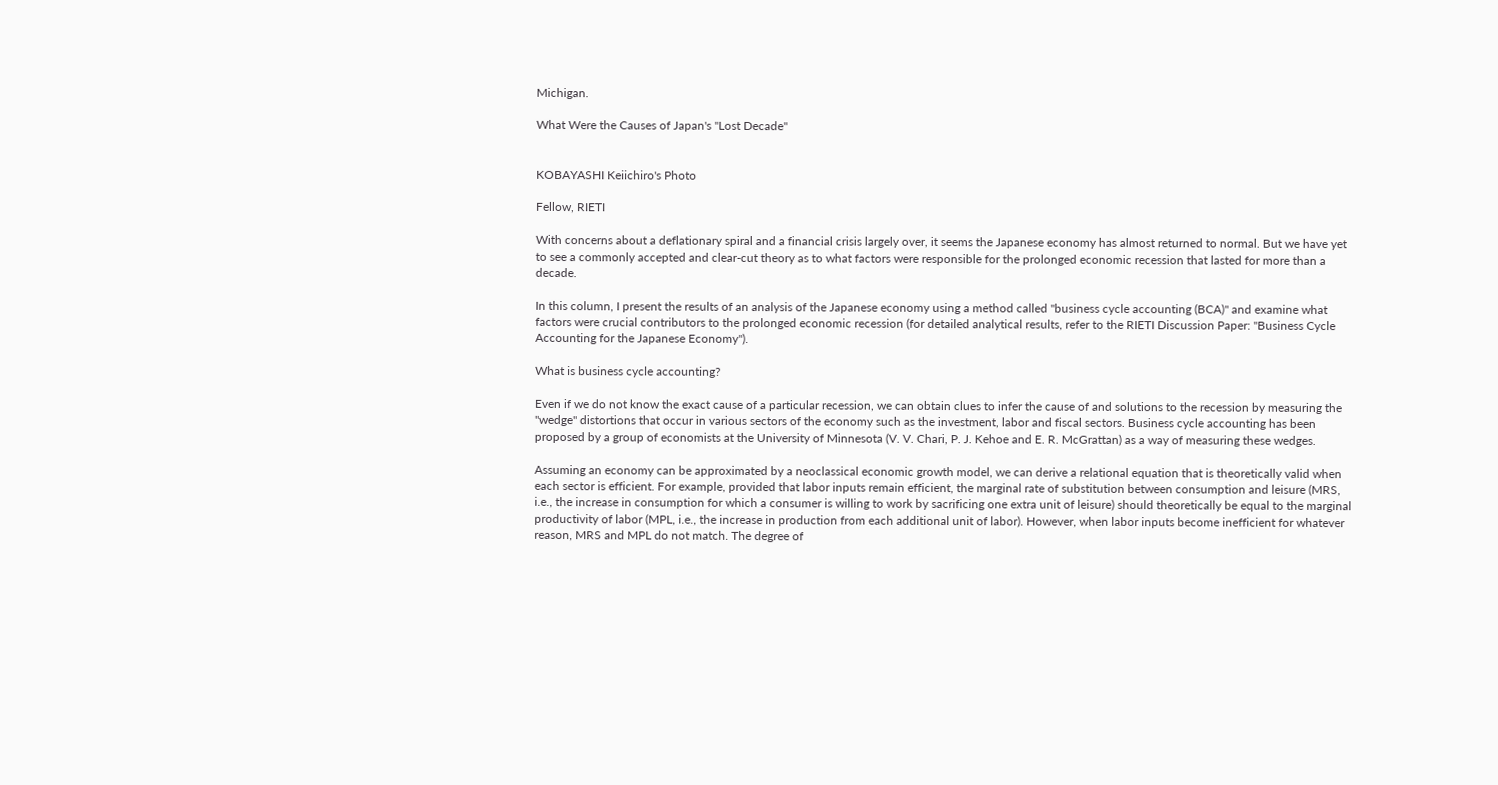Michigan.

What Were the Causes of Japan's "Lost Decade"


KOBAYASHI Keiichiro's Photo

Fellow, RIETI

With concerns about a deflationary spiral and a financial crisis largely over, it seems the Japanese economy has almost returned to normal. But we have yet to see a commonly accepted and clear-cut theory as to what factors were responsible for the prolonged economic recession that lasted for more than a decade.

In this column, I present the results of an analysis of the Japanese economy using a method called "business cycle accounting (BCA)" and examine what factors were crucial contributors to the prolonged economic recession (for detailed analytical results, refer to the RIETI Discussion Paper: "Business Cycle Accounting for the Japanese Economy").

What is business cycle accounting?

Even if we do not know the exact cause of a particular recession, we can obtain clues to infer the cause of and solutions to the recession by measuring the "wedge" distortions that occur in various sectors of the economy such as the investment, labor and fiscal sectors. Business cycle accounting has been proposed by a group of economists at the University of Minnesota (V. V. Chari, P. J. Kehoe and E. R. McGrattan) as a way of measuring these wedges.

Assuming an economy can be approximated by a neoclassical economic growth model, we can derive a relational equation that is theoretically valid when each sector is efficient. For example, provided that labor inputs remain efficient, the marginal rate of substitution between consumption and leisure (MRS, i.e., the increase in consumption for which a consumer is willing to work by sacrificing one extra unit of leisure) should theoretically be equal to the marginal productivity of labor (MPL, i.e., the increase in production from each additional unit of labor). However, when labor inputs become inefficient for whatever reason, MRS and MPL do not match. The degree of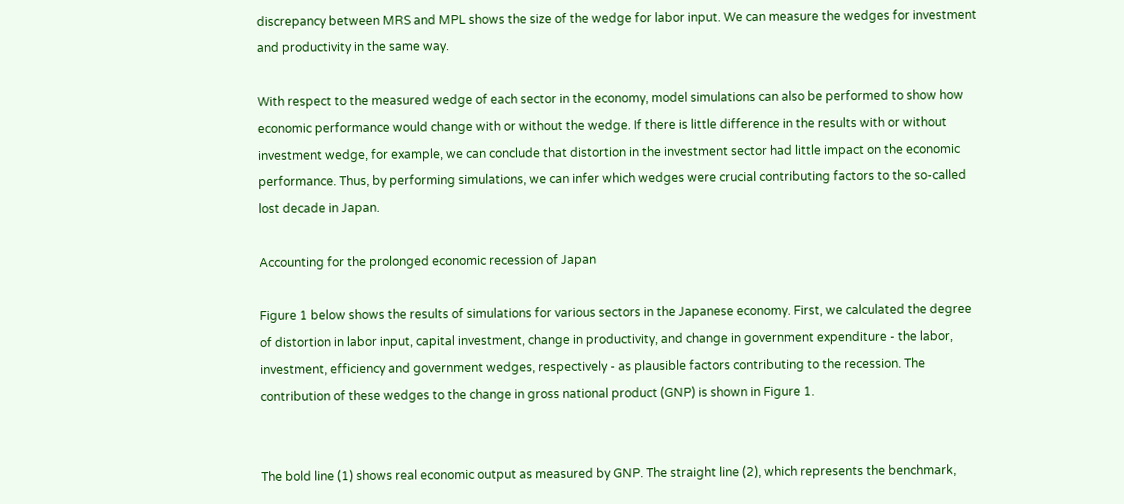discrepancy between MRS and MPL shows the size of the wedge for labor input. We can measure the wedges for investment and productivity in the same way.

With respect to the measured wedge of each sector in the economy, model simulations can also be performed to show how economic performance would change with or without the wedge. If there is little difference in the results with or without investment wedge, for example, we can conclude that distortion in the investment sector had little impact on the economic performance. Thus, by performing simulations, we can infer which wedges were crucial contributing factors to the so-called lost decade in Japan.

Accounting for the prolonged economic recession of Japan

Figure 1 below shows the results of simulations for various sectors in the Japanese economy. First, we calculated the degree of distortion in labor input, capital investment, change in productivity, and change in government expenditure - the labor, investment, efficiency and government wedges, respectively - as plausible factors contributing to the recession. The contribution of these wedges to the change in gross national product (GNP) is shown in Figure 1.


The bold line (1) shows real economic output as measured by GNP. The straight line (2), which represents the benchmark,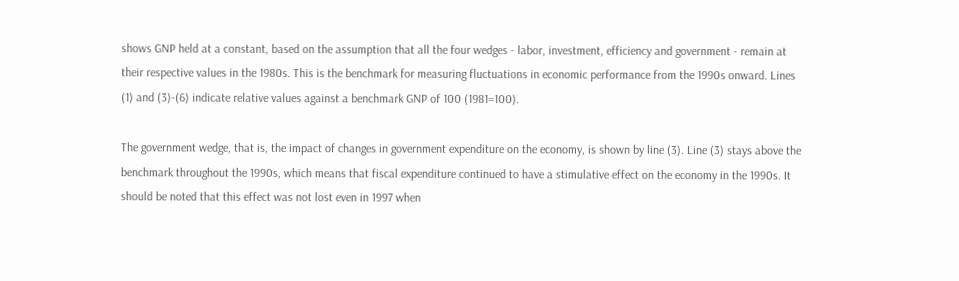shows GNP held at a constant, based on the assumption that all the four wedges - labor, investment, efficiency and government - remain at their respective values in the 1980s. This is the benchmark for measuring fluctuations in economic performance from the 1990s onward. Lines (1) and (3)-(6) indicate relative values against a benchmark GNP of 100 (1981=100).

The government wedge, that is, the impact of changes in government expenditure on the economy, is shown by line (3). Line (3) stays above the benchmark throughout the 1990s, which means that fiscal expenditure continued to have a stimulative effect on the economy in the 1990s. It should be noted that this effect was not lost even in 1997 when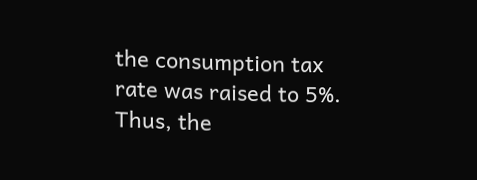the consumption tax rate was raised to 5%. Thus, the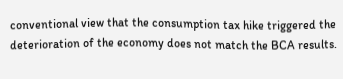conventional view that the consumption tax hike triggered the deterioration of the economy does not match the BCA results.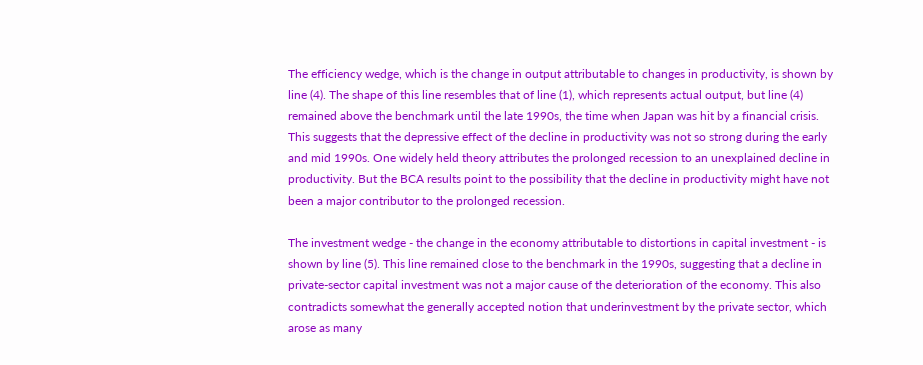The efficiency wedge, which is the change in output attributable to changes in productivity, is shown by line (4). The shape of this line resembles that of line (1), which represents actual output, but line (4) remained above the benchmark until the late 1990s, the time when Japan was hit by a financial crisis. This suggests that the depressive effect of the decline in productivity was not so strong during the early and mid 1990s. One widely held theory attributes the prolonged recession to an unexplained decline in productivity. But the BCA results point to the possibility that the decline in productivity might have not been a major contributor to the prolonged recession.

The investment wedge - the change in the economy attributable to distortions in capital investment - is shown by line (5). This line remained close to the benchmark in the 1990s, suggesting that a decline in private-sector capital investment was not a major cause of the deterioration of the economy. This also contradicts somewhat the generally accepted notion that underinvestment by the private sector, which arose as many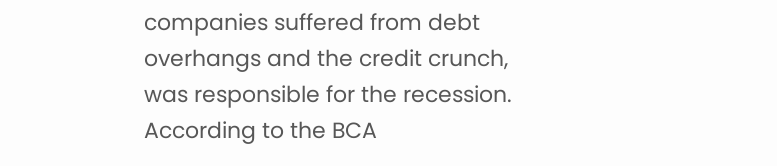companies suffered from debt overhangs and the credit crunch, was responsible for the recession. According to the BCA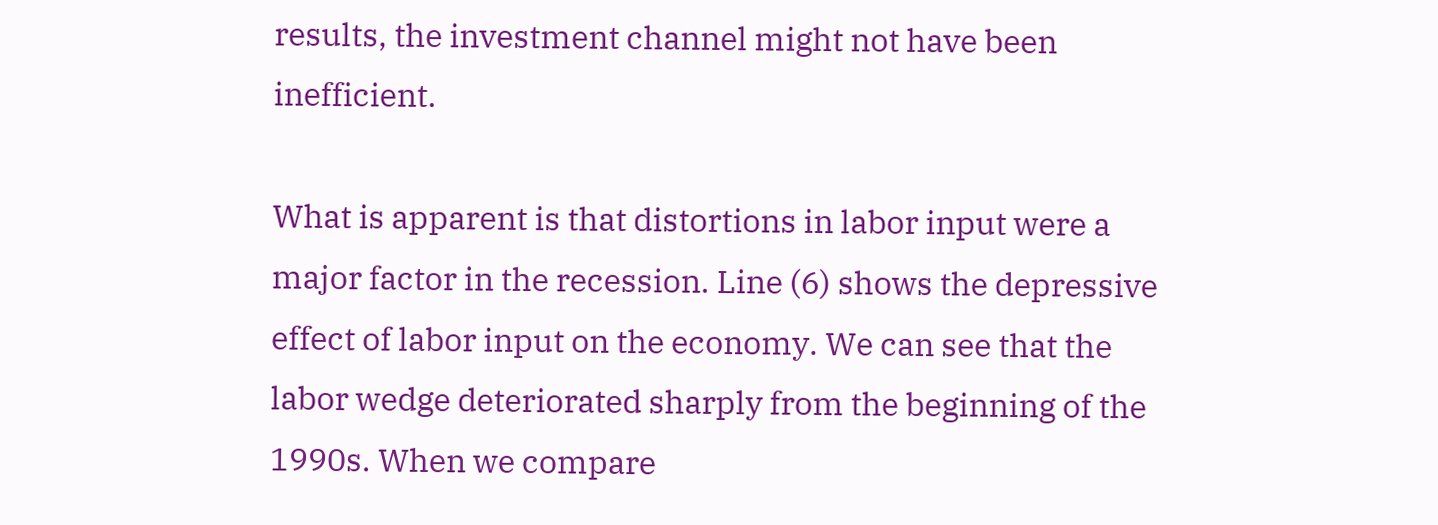results, the investment channel might not have been inefficient.

What is apparent is that distortions in labor input were a major factor in the recession. Line (6) shows the depressive effect of labor input on the economy. We can see that the labor wedge deteriorated sharply from the beginning of the 1990s. When we compare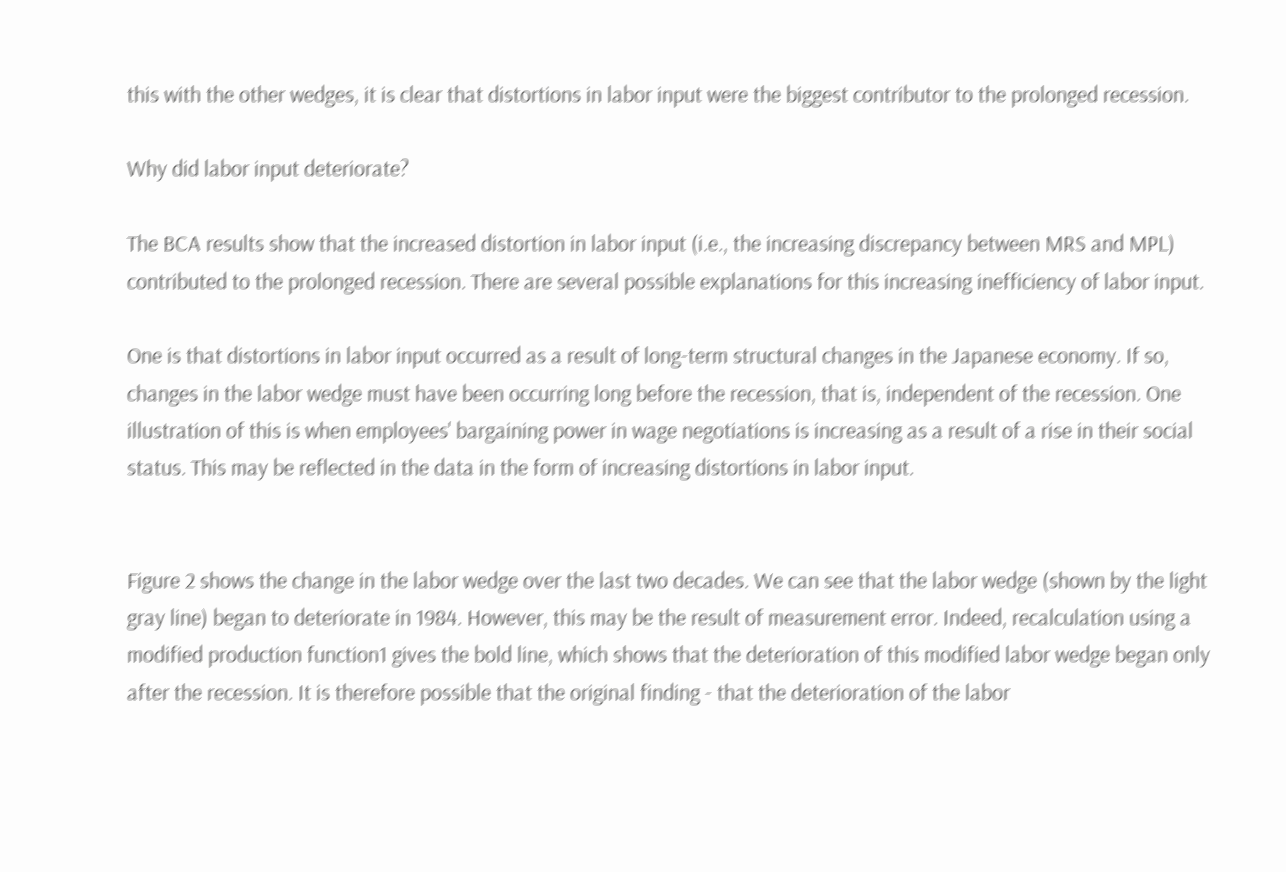this with the other wedges, it is clear that distortions in labor input were the biggest contributor to the prolonged recession.

Why did labor input deteriorate?

The BCA results show that the increased distortion in labor input (i.e., the increasing discrepancy between MRS and MPL) contributed to the prolonged recession. There are several possible explanations for this increasing inefficiency of labor input.

One is that distortions in labor input occurred as a result of long-term structural changes in the Japanese economy. If so, changes in the labor wedge must have been occurring long before the recession, that is, independent of the recession. One illustration of this is when employees' bargaining power in wage negotiations is increasing as a result of a rise in their social status. This may be reflected in the data in the form of increasing distortions in labor input.


Figure 2 shows the change in the labor wedge over the last two decades. We can see that the labor wedge (shown by the light gray line) began to deteriorate in 1984. However, this may be the result of measurement error. Indeed, recalculation using a modified production function1 gives the bold line, which shows that the deterioration of this modified labor wedge began only after the recession. It is therefore possible that the original finding - that the deterioration of the labor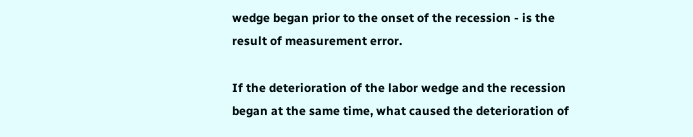wedge began prior to the onset of the recession - is the result of measurement error.

If the deterioration of the labor wedge and the recession began at the same time, what caused the deterioration of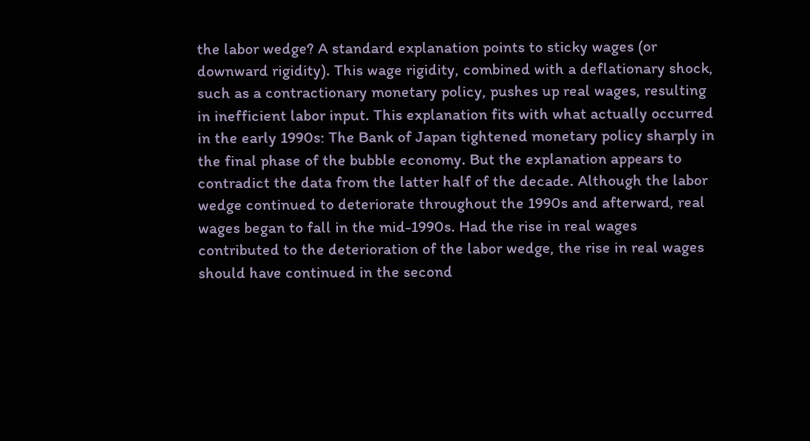the labor wedge? A standard explanation points to sticky wages (or downward rigidity). This wage rigidity, combined with a deflationary shock, such as a contractionary monetary policy, pushes up real wages, resulting in inefficient labor input. This explanation fits with what actually occurred in the early 1990s: The Bank of Japan tightened monetary policy sharply in the final phase of the bubble economy. But the explanation appears to contradict the data from the latter half of the decade. Although the labor wedge continued to deteriorate throughout the 1990s and afterward, real wages began to fall in the mid-1990s. Had the rise in real wages contributed to the deterioration of the labor wedge, the rise in real wages should have continued in the second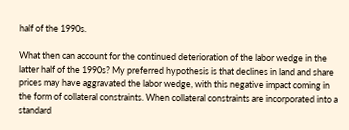half of the 1990s.

What then can account for the continued deterioration of the labor wedge in the latter half of the 1990s? My preferred hypothesis is that declines in land and share prices may have aggravated the labor wedge, with this negative impact coming in the form of collateral constraints. When collateral constraints are incorporated into a standard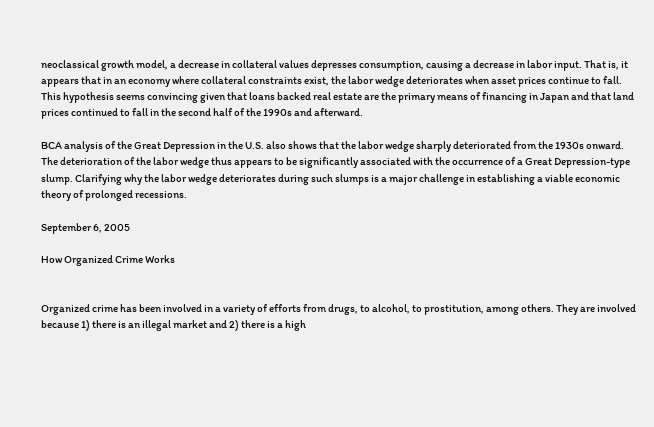neoclassical growth model, a decrease in collateral values depresses consumption, causing a decrease in labor input. That is, it appears that in an economy where collateral constraints exist, the labor wedge deteriorates when asset prices continue to fall. This hypothesis seems convincing given that loans backed real estate are the primary means of financing in Japan and that land prices continued to fall in the second half of the 1990s and afterward.

BCA analysis of the Great Depression in the U.S. also shows that the labor wedge sharply deteriorated from the 1930s onward. The deterioration of the labor wedge thus appears to be significantly associated with the occurrence of a Great Depression-type slump. Clarifying why the labor wedge deteriorates during such slumps is a major challenge in establishing a viable economic theory of prolonged recessions.

September 6, 2005

How Organized Crime Works


Organized crime has been involved in a variety of efforts from drugs, to alcohol, to prostitution, among others. They are involved because 1) there is an illegal market and 2) there is a high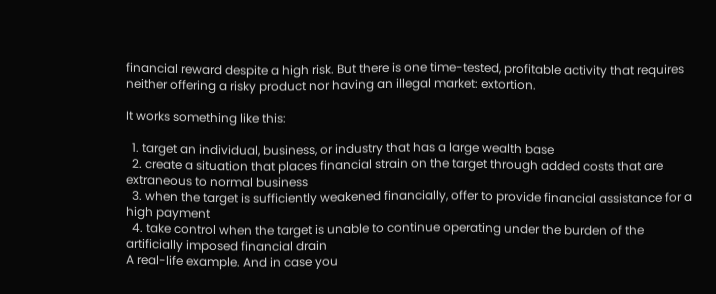financial reward despite a high risk. But there is one time-tested, profitable activity that requires neither offering a risky product nor having an illegal market: extortion.

It works something like this:

  1. target an individual, business, or industry that has a large wealth base
  2. create a situation that places financial strain on the target through added costs that are extraneous to normal business
  3. when the target is sufficiently weakened financially, offer to provide financial assistance for a high payment
  4. take control when the target is unable to continue operating under the burden of the artificially imposed financial drain
A real-life example. And in case you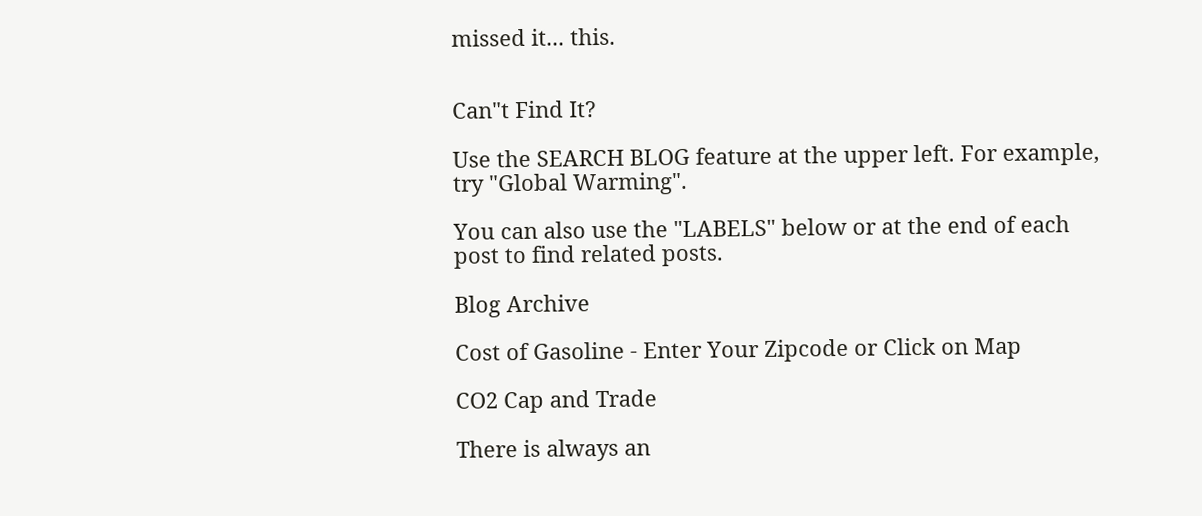missed it... this.


Can"t Find It?

Use the SEARCH BLOG feature at the upper left. For example, try "Global Warming".

You can also use the "LABELS" below or at the end of each post to find related posts.

Blog Archive

Cost of Gasoline - Enter Your Zipcode or Click on Map

CO2 Cap and Trade

There is always an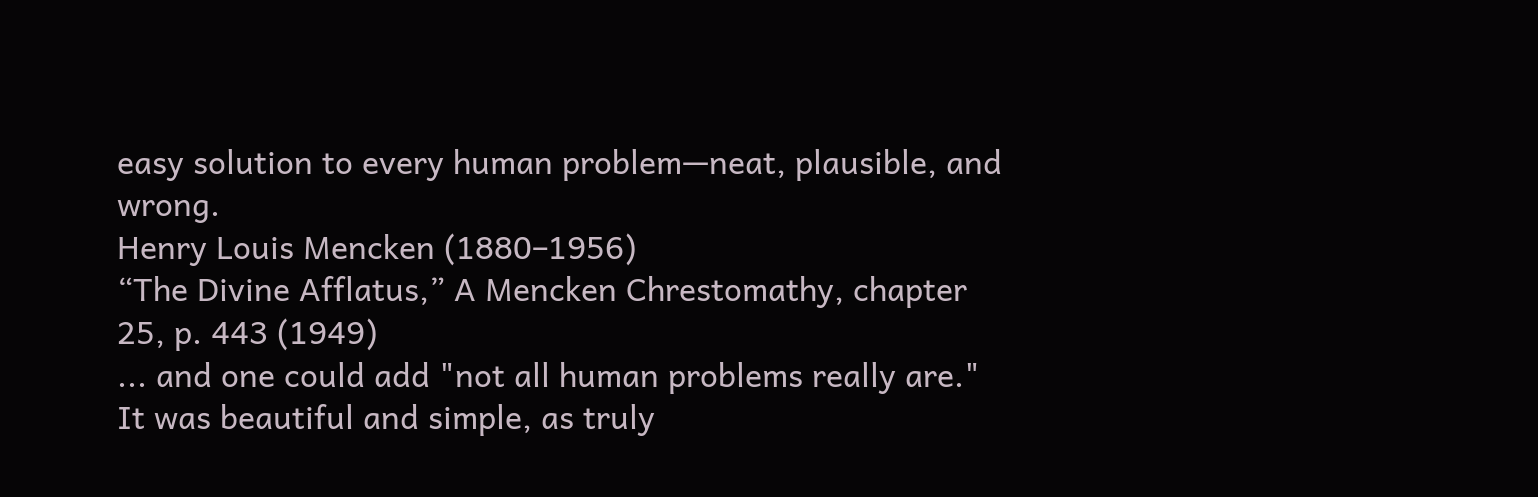easy solution to every human problem—neat, plausible, and wrong.
Henry Louis Mencken (1880–1956)
“The Divine Afflatus,” A Mencken Chrestomathy, chapter 25, p. 443 (1949)
... and one could add "not all human problems really are."
It was beautiful and simple, as truly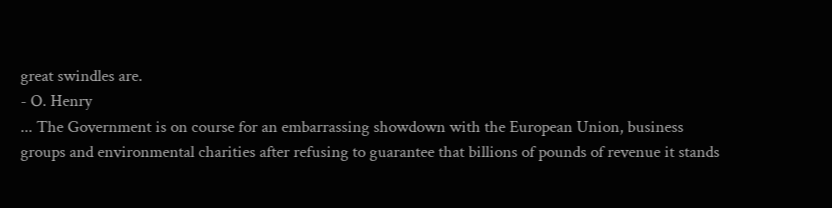great swindles are.
- O. Henry
... The Government is on course for an embarrassing showdown with the European Union, business groups and environmental charities after refusing to guarantee that billions of pounds of revenue it stands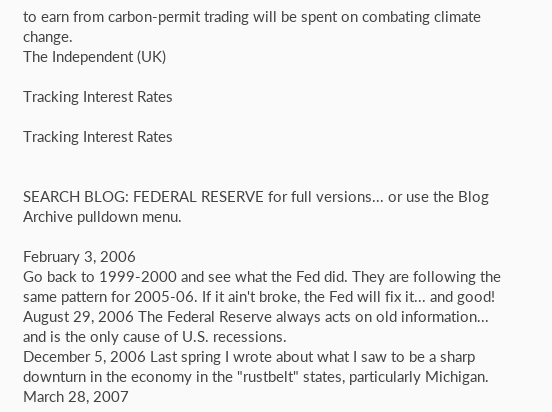to earn from carbon-permit trading will be spent on combating climate change.
The Independent (UK)

Tracking Interest Rates

Tracking Interest Rates


SEARCH BLOG: FEDERAL RESERVE for full versions... or use the Blog Archive pulldown menu.

February 3, 2006
Go back to 1999-2000 and see what the Fed did. They are following the same pattern for 2005-06. If it ain't broke, the Fed will fix it... and good!
August 29, 2006 The Federal Reserve always acts on old information... and is the only cause of U.S. recessions.
December 5, 2006 Last spring I wrote about what I saw to be a sharp downturn in the economy in the "rustbelt" states, particularly Michigan.
March 28, 2007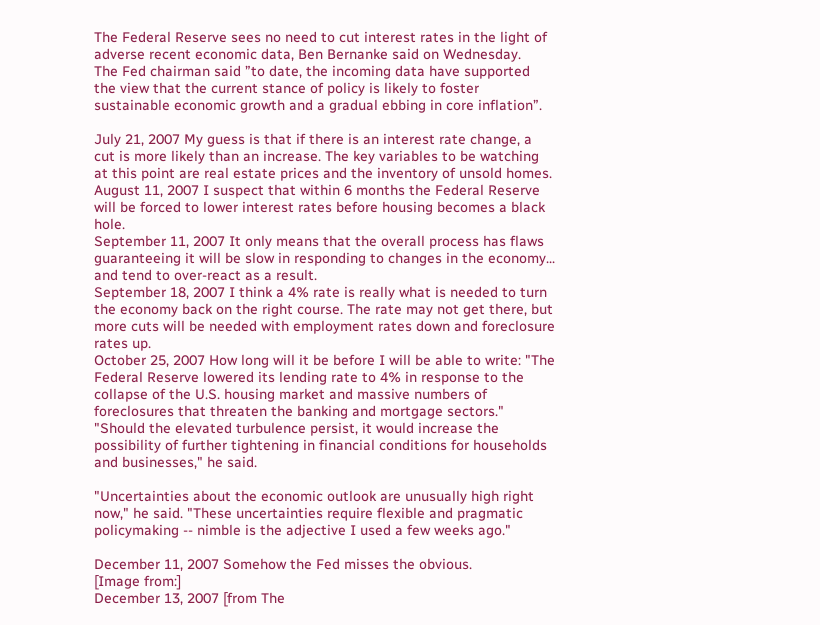The Federal Reserve sees no need to cut interest rates in the light of adverse recent economic data, Ben Bernanke said on Wednesday.
The Fed chairman said ”to date, the incoming data have supported the view that the current stance of policy is likely to foster sustainable economic growth and a gradual ebbing in core inflation”.

July 21, 2007 My guess is that if there is an interest rate change, a cut is more likely than an increase. The key variables to be watching at this point are real estate prices and the inventory of unsold homes.
August 11, 2007 I suspect that within 6 months the Federal Reserve will be forced to lower interest rates before housing becomes a black hole.
September 11, 2007 It only means that the overall process has flaws guaranteeing it will be slow in responding to changes in the economy... and tend to over-react as a result.
September 18, 2007 I think a 4% rate is really what is needed to turn the economy back on the right course. The rate may not get there, but more cuts will be needed with employment rates down and foreclosure rates up.
October 25, 2007 How long will it be before I will be able to write: "The Federal Reserve lowered its lending rate to 4% in response to the collapse of the U.S. housing market and massive numbers of foreclosures that threaten the banking and mortgage sectors."
"Should the elevated turbulence persist, it would increase the possibility of further tightening in financial conditions for households and businesses," he said.

"Uncertainties about the economic outlook are unusually high right now," he said. "These uncertainties require flexible and pragmatic policymaking -- nimble is the adjective I used a few weeks ago."

December 11, 2007 Somehow the Fed misses the obvious.
[Image from:]
December 13, 2007 [from The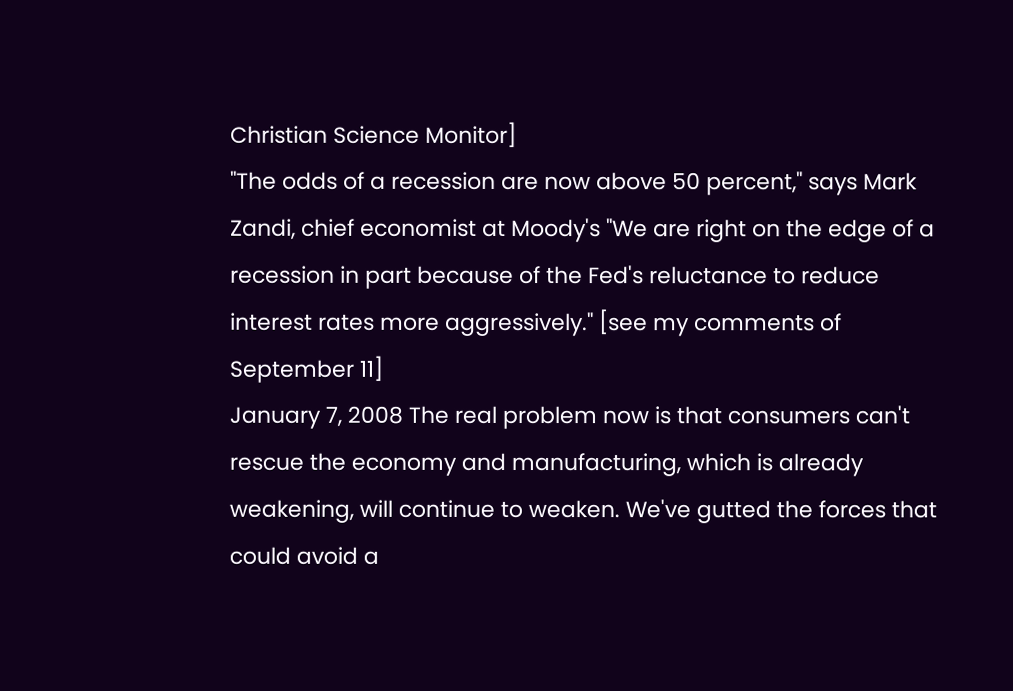Christian Science Monitor]
"The odds of a recession are now above 50 percent," says Mark Zandi, chief economist at Moody's "We are right on the edge of a recession in part because of the Fed's reluctance to reduce interest rates more aggressively." [see my comments of September 11]
January 7, 2008 The real problem now is that consumers can't rescue the economy and manufacturing, which is already weakening, will continue to weaken. We've gutted the forces that could avoid a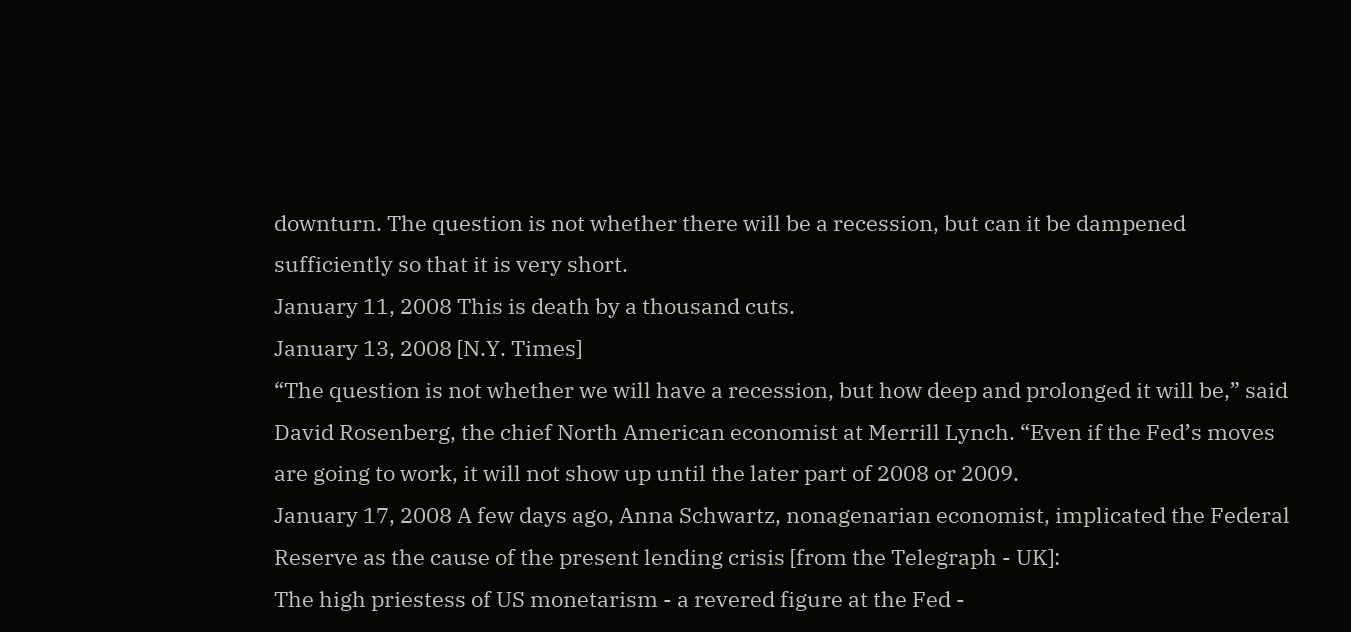downturn. The question is not whether there will be a recession, but can it be dampened sufficiently so that it is very short.
January 11, 2008 This is death by a thousand cuts.
January 13, 2008 [N.Y. Times]
“The question is not whether we will have a recession, but how deep and prolonged it will be,” said David Rosenberg, the chief North American economist at Merrill Lynch. “Even if the Fed’s moves are going to work, it will not show up until the later part of 2008 or 2009.
January 17, 2008 A few days ago, Anna Schwartz, nonagenarian economist, implicated the Federal Reserve as the cause of the present lending crisis [from the Telegraph - UK]:
The high priestess of US monetarism - a revered figure at the Fed -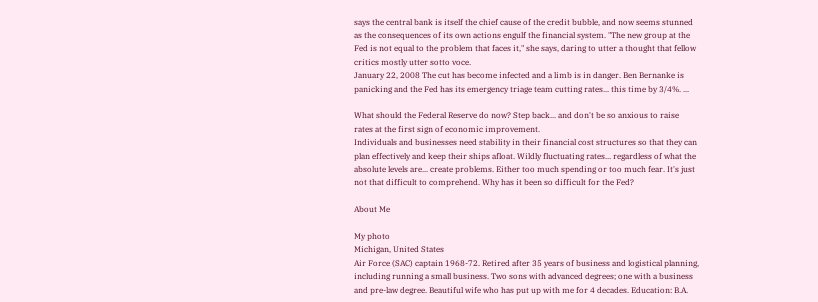says the central bank is itself the chief cause of the credit bubble, and now seems stunned as the consequences of its own actions engulf the financial system. "The new group at the Fed is not equal to the problem that faces it," she says, daring to utter a thought that fellow critics mostly utter sotto voce.
January 22, 2008 The cut has become infected and a limb is in danger. Ben Bernanke is panicking and the Fed has its emergency triage team cutting rates... this time by 3/4%. ...

What should the Federal Reserve do now? Step back... and don't be so anxious to raise rates at the first sign of economic improvement.
Individuals and businesses need stability in their financial cost structures so that they can plan effectively and keep their ships afloat. Wildly fluctuating rates... regardless of what the absolute levels are... create problems. Either too much spending or too much fear. It's just not that difficult to comprehend. Why has it been so difficult for the Fed?

About Me

My photo
Michigan, United States
Air Force (SAC) captain 1968-72. Retired after 35 years of business and logistical planning, including running a small business. Two sons with advanced degrees; one with a business and pre-law degree. Beautiful wife who has put up with me for 4 decades. Education: B.A.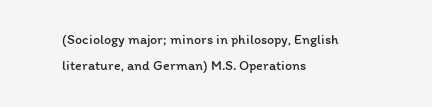(Sociology major; minors in philosopy, English literature, and German) M.S. Operations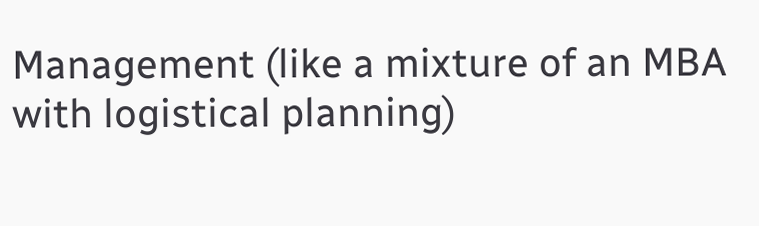Management (like a mixture of an MBA with logistical planning)